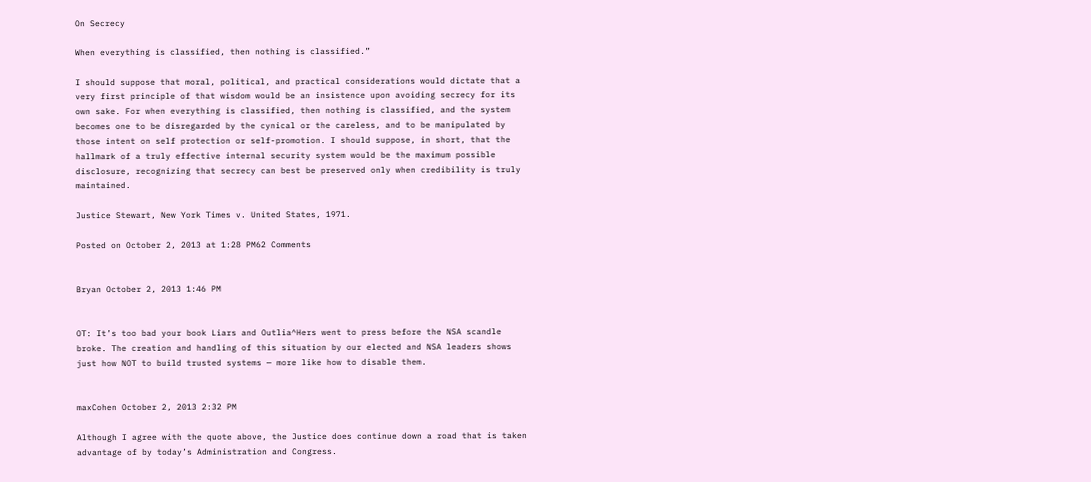On Secrecy

When everything is classified, then nothing is classified.”

I should suppose that moral, political, and practical considerations would dictate that a very first principle of that wisdom would be an insistence upon avoiding secrecy for its own sake. For when everything is classified, then nothing is classified, and the system becomes one to be disregarded by the cynical or the careless, and to be manipulated by those intent on self protection or self-promotion. I should suppose, in short, that the hallmark of a truly effective internal security system would be the maximum possible disclosure, recognizing that secrecy can best be preserved only when credibility is truly maintained.

Justice Stewart, New York Times v. United States, 1971.

Posted on October 2, 2013 at 1:28 PM62 Comments


Bryan October 2, 2013 1:46 PM


OT: It’s too bad your book Liars and Outlia^Hers went to press before the NSA scandle broke. The creation and handling of this situation by our elected and NSA leaders shows just how NOT to build trusted systems — more like how to disable them.


maxCohen October 2, 2013 2:32 PM

Although I agree with the quote above, the Justice does continue down a road that is taken advantage of by today’s Administration and Congress.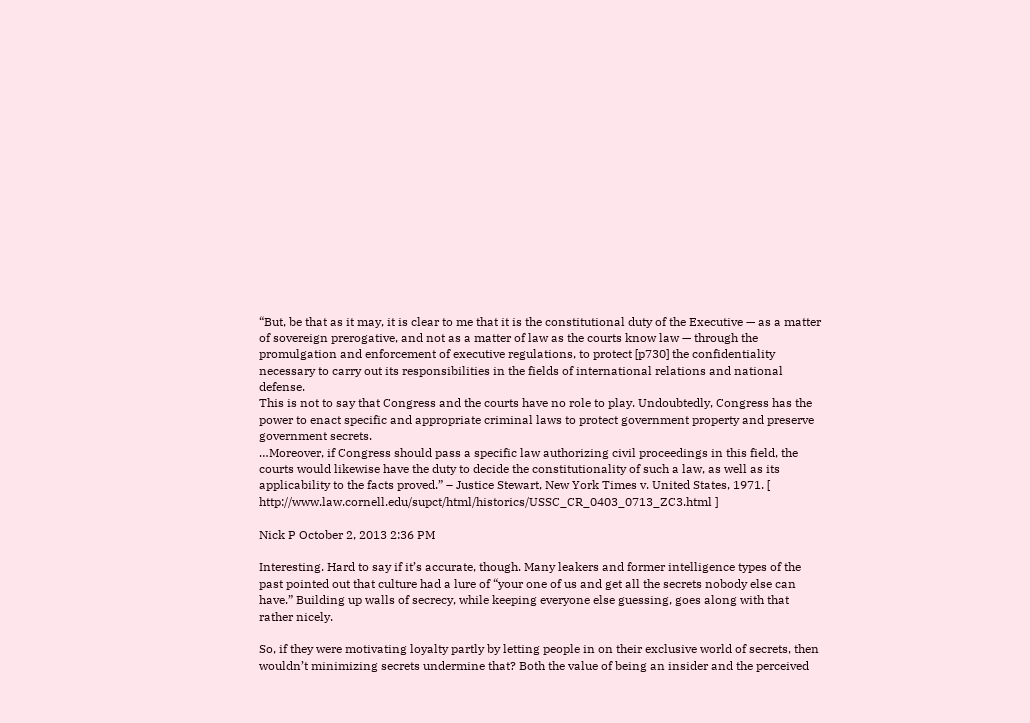“But, be that as it may, it is clear to me that it is the constitutional duty of the Executive — as a matter of sovereign prerogative, and not as a matter of law as the courts know law — through the promulgation and enforcement of executive regulations, to protect [p730] the confidentiality necessary to carry out its responsibilities in the fields of international relations and national defense.
This is not to say that Congress and the courts have no role to play. Undoubtedly, Congress has the power to enact specific and appropriate criminal laws to protect government property and preserve government secrets.
…Moreover, if Congress should pass a specific law authorizing civil proceedings in this field, the courts would likewise have the duty to decide the constitutionality of such a law, as well as its applicability to the facts proved.” – Justice Stewart, New York Times v. United States, 1971. [ http://www.law.cornell.edu/supct/html/historics/USSC_CR_0403_0713_ZC3.html ]

Nick P October 2, 2013 2:36 PM

Interesting. Hard to say if it’s accurate, though. Many leakers and former intelligence types of the past pointed out that culture had a lure of “your one of us and get all the secrets nobody else can have.” Building up walls of secrecy, while keeping everyone else guessing, goes along with that rather nicely.

So, if they were motivating loyalty partly by letting people in on their exclusive world of secrets, then wouldn’t minimizing secrets undermine that? Both the value of being an insider and the perceived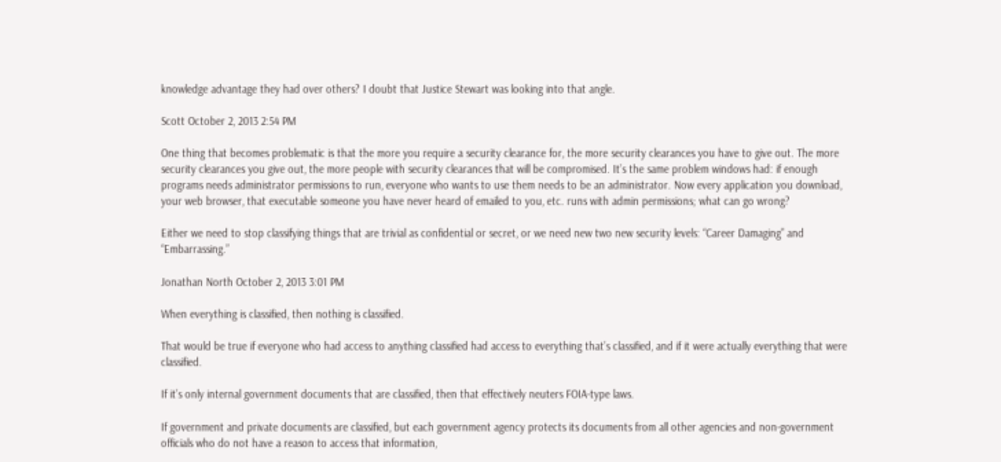knowledge advantage they had over others? I doubt that Justice Stewart was looking into that angle.

Scott October 2, 2013 2:54 PM

One thing that becomes problematic is that the more you require a security clearance for, the more security clearances you have to give out. The more security clearances you give out, the more people with security clearances that will be compromised. It’s the same problem windows had: if enough programs needs administrator permissions to run, everyone who wants to use them needs to be an administrator. Now every application you download, your web browser, that executable someone you have never heard of emailed to you, etc. runs with admin permissions; what can go wrong?

Either we need to stop classifying things that are trivial as confidential or secret, or we need new two new security levels: “Career Damaging” and “Embarrassing.”

Jonathan North October 2, 2013 3:01 PM

When everything is classified, then nothing is classified.

That would be true if everyone who had access to anything classified had access to everything that’s classified, and if it were actually everything that were classified.

If it’s only internal government documents that are classified, then that effectively neuters FOIA-type laws.

If government and private documents are classified, but each government agency protects its documents from all other agencies and non-government officials who do not have a reason to access that information,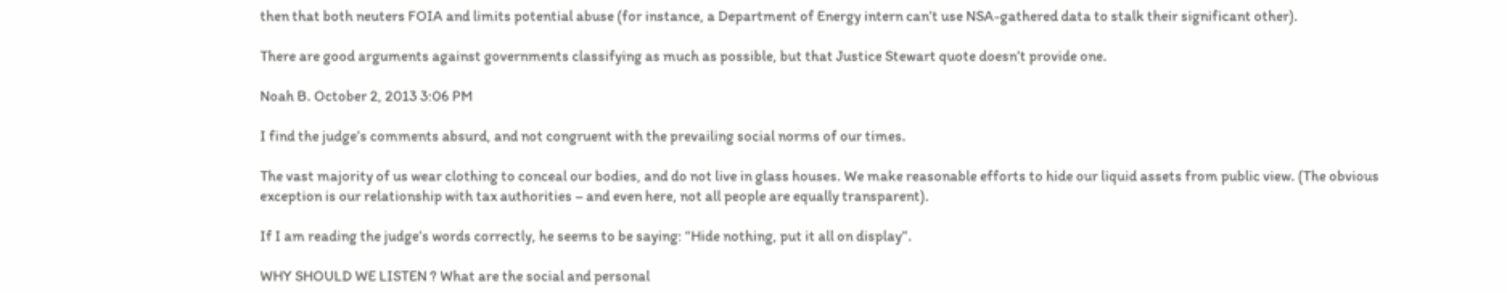then that both neuters FOIA and limits potential abuse (for instance, a Department of Energy intern can’t use NSA-gathered data to stalk their significant other).

There are good arguments against governments classifying as much as possible, but that Justice Stewart quote doesn’t provide one.

Noah B. October 2, 2013 3:06 PM

I find the judge’s comments absurd, and not congruent with the prevailing social norms of our times.

The vast majority of us wear clothing to conceal our bodies, and do not live in glass houses. We make reasonable efforts to hide our liquid assets from public view. (The obvious exception is our relationship with tax authorities – and even here, not all people are equally transparent).

If I am reading the judge’s words correctly, he seems to be saying: “Hide nothing, put it all on display”.

WHY SHOULD WE LISTEN ? What are the social and personal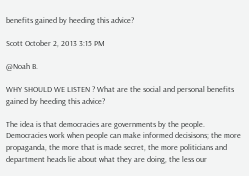benefits gained by heeding this advice?

Scott October 2, 2013 3:15 PM

@Noah B.

WHY SHOULD WE LISTEN ? What are the social and personal benefits gained by heeding this advice?

The idea is that democracies are governments by the people. Democracies work when people can make informed decisisons; the more propaganda, the more that is made secret, the more politicians and department heads lie about what they are doing, the less our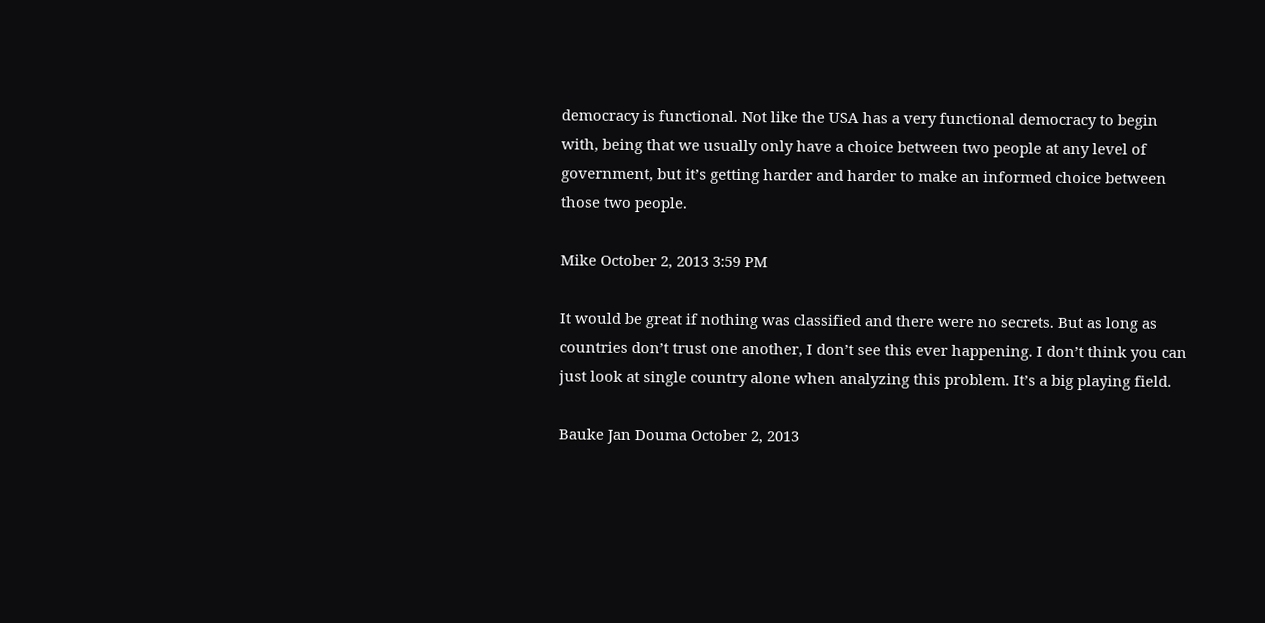democracy is functional. Not like the USA has a very functional democracy to begin with, being that we usually only have a choice between two people at any level of government, but it’s getting harder and harder to make an informed choice between those two people.

Mike October 2, 2013 3:59 PM

It would be great if nothing was classified and there were no secrets. But as long as countries don’t trust one another, I don’t see this ever happening. I don’t think you can just look at single country alone when analyzing this problem. It’s a big playing field.

Bauke Jan Douma October 2, 2013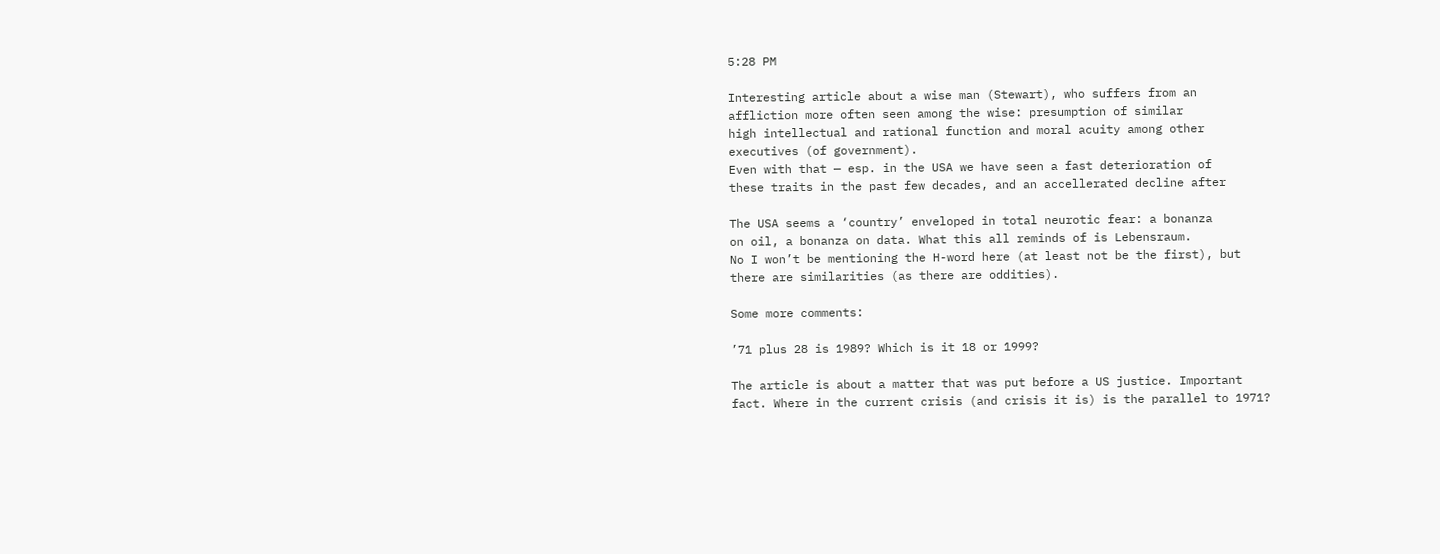5:28 PM

Interesting article about a wise man (Stewart), who suffers from an
affliction more often seen among the wise: presumption of similar
high intellectual and rational function and moral acuity among other
executives (of government).
Even with that — esp. in the USA we have seen a fast deterioration of
these traits in the past few decades, and an accellerated decline after

The USA seems a ‘country’ enveloped in total neurotic fear: a bonanza
on oil, a bonanza on data. What this all reminds of is Lebensraum.
No I won’t be mentioning the H-word here (at least not be the first), but
there are similarities (as there are oddities).

Some more comments:

’71 plus 28 is 1989? Which is it 18 or 1999?

The article is about a matter that was put before a US justice. Important
fact. Where in the current crisis (and crisis it is) is the parallel to 1971?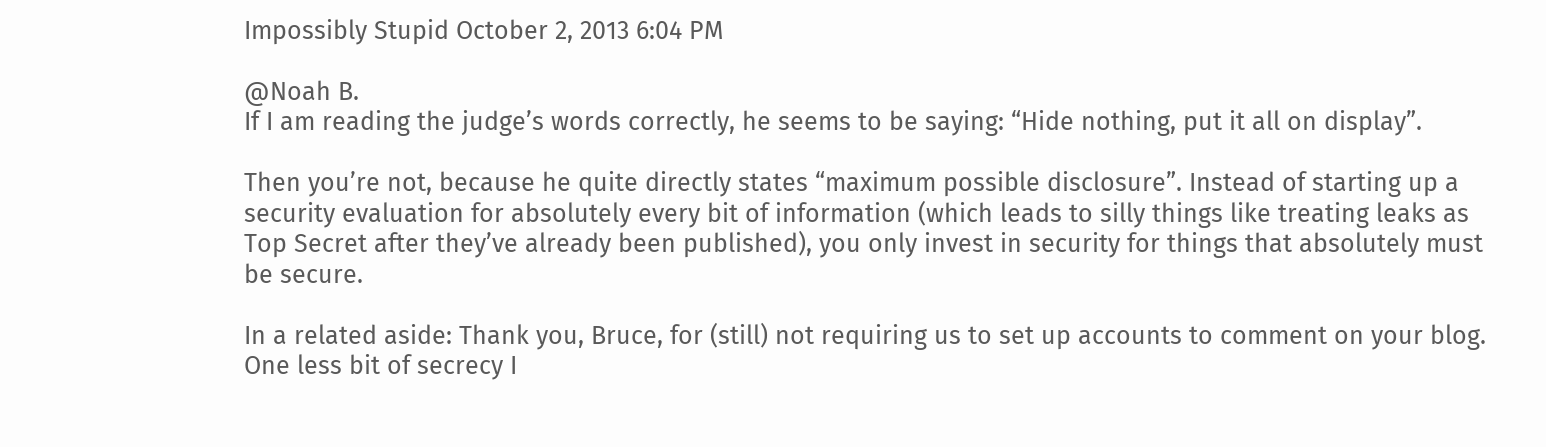Impossibly Stupid October 2, 2013 6:04 PM

@Noah B.
If I am reading the judge’s words correctly, he seems to be saying: “Hide nothing, put it all on display”.

Then you’re not, because he quite directly states “maximum possible disclosure”. Instead of starting up a security evaluation for absolutely every bit of information (which leads to silly things like treating leaks as Top Secret after they’ve already been published), you only invest in security for things that absolutely must be secure.

In a related aside: Thank you, Bruce, for (still) not requiring us to set up accounts to comment on your blog. One less bit of secrecy I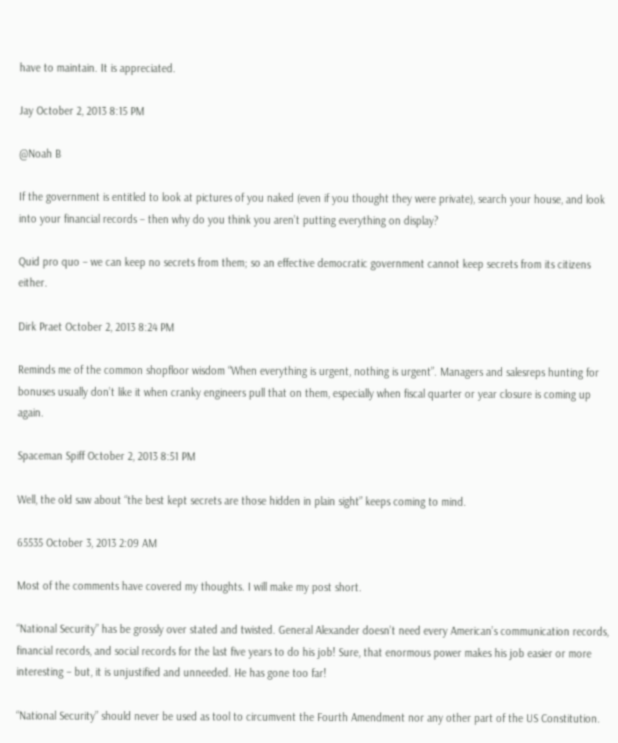have to maintain. It is appreciated.

Jay October 2, 2013 8:15 PM

@Noah B

If the government is entitled to look at pictures of you naked (even if you thought they were private), search your house, and look into your financial records – then why do you think you aren’t putting everything on display?

Quid pro quo – we can keep no secrets from them; so an effective democratic government cannot keep secrets from its citizens either.

Dirk Praet October 2, 2013 8:24 PM

Reminds me of the common shopfloor wisdom “When everything is urgent, nothing is urgent”. Managers and salesreps hunting for bonuses usually don’t like it when cranky engineers pull that on them, especially when fiscal quarter or year closure is coming up again.

Spaceman Spiff October 2, 2013 8:51 PM

Well, the old saw about “the best kept secrets are those hidden in plain sight” keeps coming to mind.

65535 October 3, 2013 2:09 AM

Most of the comments have covered my thoughts. I will make my post short.

“National Security” has be grossly over stated and twisted. General Alexander doesn’t need every American’s communication records, financial records, and social records for the last five years to do his job! Sure, that enormous power makes his job easier or more interesting – but, it is unjustified and unneeded. He has gone too far!

“National Security” should never be used as tool to circumvent the Fourth Amendment nor any other part of the US Constitution.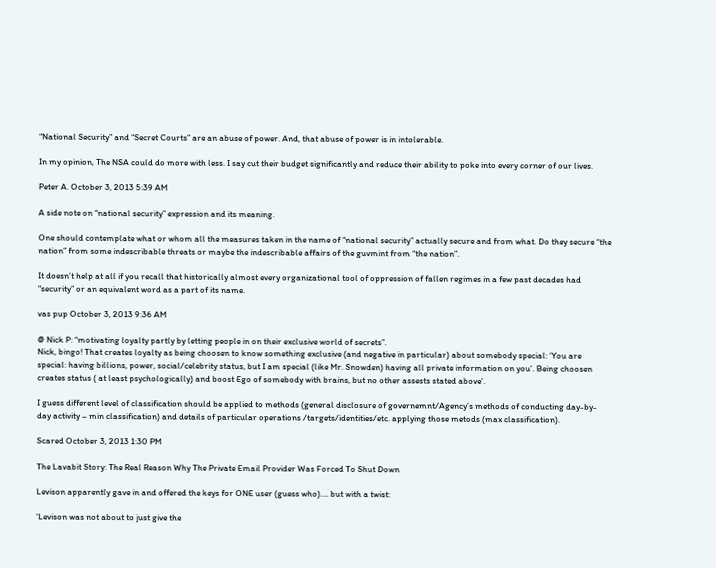“National Security” and “Secret Courts” are an abuse of power. And, that abuse of power is in intolerable.

In my opinion, The NSA could do more with less. I say cut their budget significantly and reduce their ability to poke into every corner of our lives.

Peter A. October 3, 2013 5:39 AM

A side note on “national security” expression and its meaning.

One should contemplate what or whom all the measures taken in the name of “national security” actually secure and from what. Do they secure “the nation” from some indescribable threats or maybe the indescribable affairs of the guvmint from “the nation”.

It doesn’t help at all if you recall that historically almost every organizational tool of oppression of fallen regimes in a few past decades had “security” or an equivalent word as a part of its name.

vas pup October 3, 2013 9:36 AM

@ Nick P: “motivating loyalty partly by letting people in on their exclusive world of secrets”.
Nick, bingo! That creates loyalty as being choosen to know something exclusive (and negative in particular) about somebody special: ‘You are special: having billions, power, social/celebrity status, but I am special (like Mr. Snowden) having all private information on you’. Being choosen creates status ( at least psychologically) and boost Ego of somebody with brains, but no other assests stated above’.

I guess different level of classification should be applied to methods (general disclosure of governemnt/Agency’s methods of conducting day-by-day activity – min classification) and details of particular operations /targets/identities/etc. applying those metods (max classification).

Scared October 3, 2013 1:30 PM

The Lavabit Story: The Real Reason Why The Private Email Provider Was Forced To Shut Down

Levison apparently gave in and offered the keys for ONE user (guess who)…. but with a twist:

‘Levison was not about to just give the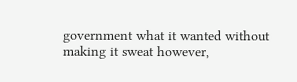government what it wanted without making it sweat however,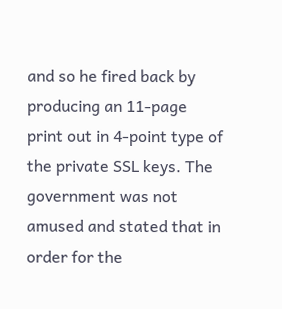and so he fired back by producing an 11-page print out in 4-point type of the private SSL keys. The government was not amused and stated that in order for the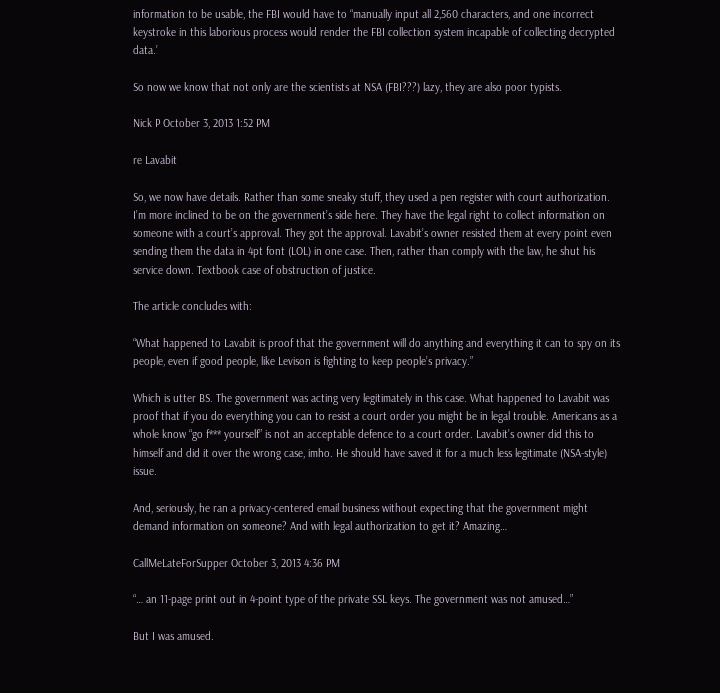information to be usable, the FBI would have to “manually input all 2,560 characters, and one incorrect keystroke in this laborious process would render the FBI collection system incapable of collecting decrypted data.’

So now we know that not only are the scientists at NSA (FBI???) lazy, they are also poor typists.

Nick P October 3, 2013 1:52 PM

re Lavabit

So, we now have details. Rather than some sneaky stuff, they used a pen register with court authorization. I’m more inclined to be on the government’s side here. They have the legal right to collect information on someone with a court’s approval. They got the approval. Lavabit’s owner resisted them at every point even sending them the data in 4pt font (LOL) in one case. Then, rather than comply with the law, he shut his service down. Textbook case of obstruction of justice.

The article concludes with:

“What happened to Lavabit is proof that the government will do anything and everything it can to spy on its people, even if good people, like Levison is fighting to keep people’s privacy.”

Which is utter BS. The government was acting very legitimately in this case. What happened to Lavabit was proof that if you do everything you can to resist a court order you might be in legal trouble. Americans as a whole know “go f*** yourself” is not an acceptable defence to a court order. Lavabit’s owner did this to himself and did it over the wrong case, imho. He should have saved it for a much less legitimate (NSA-style) issue.

And, seriously, he ran a privacy-centered email business without expecting that the government might demand information on someone? And with legal authorization to get it? Amazing…

CallMeLateForSupper October 3, 2013 4:36 PM

“… an 11-page print out in 4-point type of the private SSL keys. The government was not amused…”

But I was amused.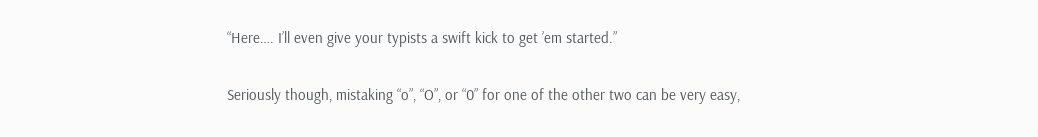“Here…. I’ll even give your typists a swift kick to get ’em started.”

Seriously though, mistaking “o”, “O”, or “0” for one of the other two can be very easy,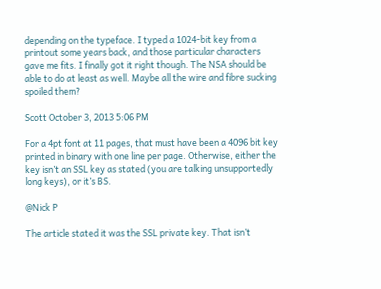depending on the typeface. I typed a 1024-bit key from a printout some years back, and those particular characters gave me fits. I finally got it right though. The NSA should be able to do at least as well. Maybe all the wire and fibre sucking spoiled them?

Scott October 3, 2013 5:06 PM

For a 4pt font at 11 pages, that must have been a 4096 bit key printed in binary with one line per page. Otherwise, either the key isn’t an SSL key as stated (you are talking unsupportedly long keys), or it’s BS.

@Nick P

The article stated it was the SSL private key. That isn’t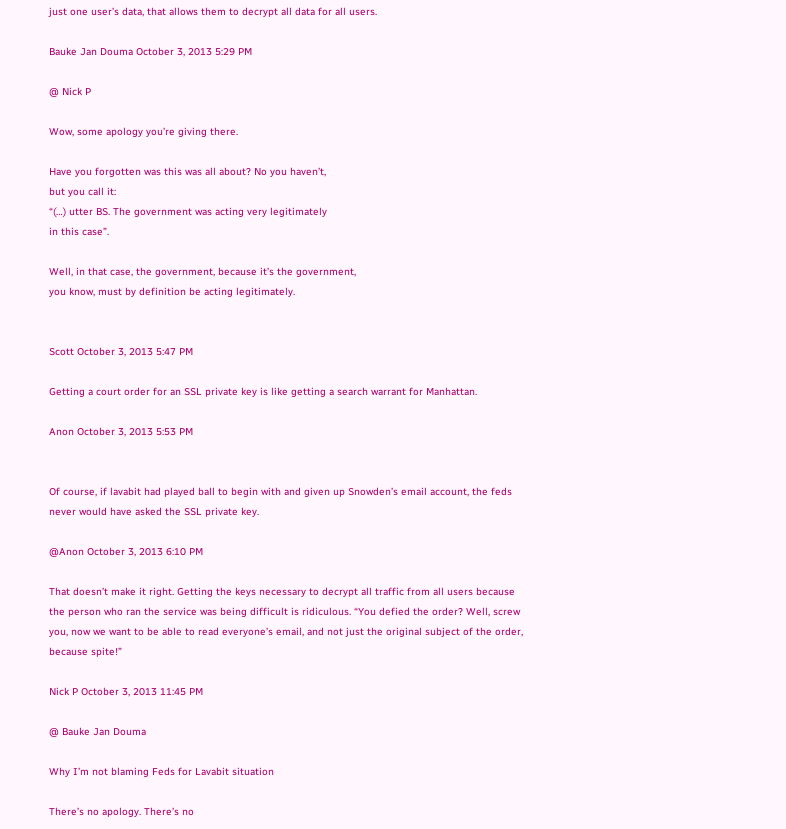just one user’s data, that allows them to decrypt all data for all users.

Bauke Jan Douma October 3, 2013 5:29 PM

@ Nick P

Wow, some apology you’re giving there.

Have you forgotten was this was all about? No you haven’t,
but you call it:
“(…) utter BS. The government was acting very legitimately
in this case”.

Well, in that case, the government, because it’s the government,
you know, must by definition be acting legitimately.


Scott October 3, 2013 5:47 PM

Getting a court order for an SSL private key is like getting a search warrant for Manhattan.

Anon October 3, 2013 5:53 PM


Of course, if lavabit had played ball to begin with and given up Snowden’s email account, the feds never would have asked the SSL private key.

@Anon October 3, 2013 6:10 PM

That doesn’t make it right. Getting the keys necessary to decrypt all traffic from all users because the person who ran the service was being difficult is ridiculous. “You defied the order? Well, screw you, now we want to be able to read everyone’s email, and not just the original subject of the order, because spite!”

Nick P October 3, 2013 11:45 PM

@ Bauke Jan Douma

Why I’m not blaming Feds for Lavabit situation

There’s no apology. There’s no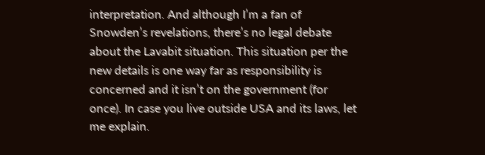interpretation. And although I’m a fan of Snowden’s revelations, there’s no legal debate about the Lavabit situation. This situation per the new details is one way far as responsibility is concerned and it isn’t on the government (for once). In case you live outside USA and its laws, let me explain.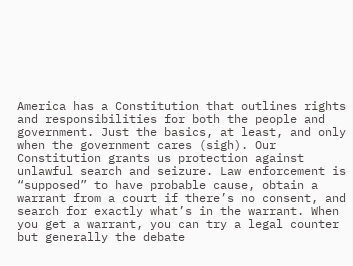America has a Constitution that outlines rights and responsibilities for both the people and government. Just the basics, at least, and only when the government cares (sigh). Our Constitution grants us protection against unlawful search and seizure. Law enforcement is “supposed” to have probable cause, obtain a warrant from a court if there’s no consent, and search for exactly what’s in the warrant. When you get a warrant, you can try a legal counter but generally the debate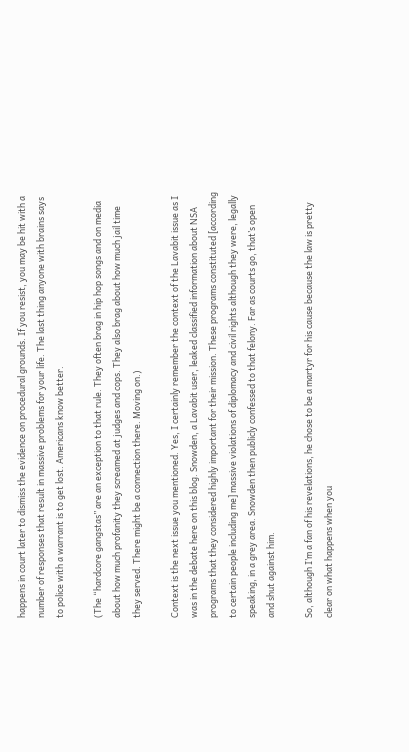happens in court later to dismiss the evidence on procedural grounds. If you resist, you may be hit with a number of responses that result in massive problems for your life. The last thing anyone with brains says to police with a warrant is to get lost. Americans know better.

(The “hardcore gangstas” are an exception to that rule. They often brag in hip hop songs and on media about how much profanity they screamed at judges and cops. They also brag about how much jail time they served. There might be a connection there. Moving on.)

Context is the next issue you mentioned. Yes, I certainly remember the context of the Lavabit issue as I was in the debate here on this blog. Snowden, a Lavabit user, leaked classified information about NSA programs that they considered highly important for their mission. These programs constituted [according to certain people including me] massive violations of diplomacy and civil rights although they were, legally speaking, in a grey area. Snowden then publicly confessed to that felony. Far as courts go, that’s open and shut against him.

So, although I’m a fan of his revelations, he chose to be a martyr for his cause because the law is pretty clear on what happens when you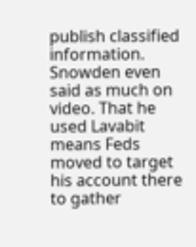publish classified information. Snowden even said as much on video. That he used Lavabit means Feds moved to target his account there to gather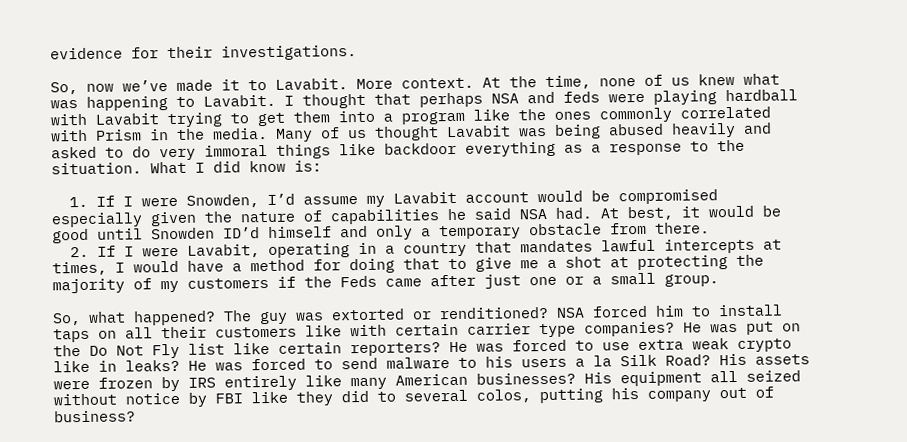evidence for their investigations.

So, now we’ve made it to Lavabit. More context. At the time, none of us knew what was happening to Lavabit. I thought that perhaps NSA and feds were playing hardball with Lavabit trying to get them into a program like the ones commonly correlated with Prism in the media. Many of us thought Lavabit was being abused heavily and asked to do very immoral things like backdoor everything as a response to the situation. What I did know is:

  1. If I were Snowden, I’d assume my Lavabit account would be compromised especially given the nature of capabilities he said NSA had. At best, it would be good until Snowden ID’d himself and only a temporary obstacle from there.
  2. If I were Lavabit, operating in a country that mandates lawful intercepts at times, I would have a method for doing that to give me a shot at protecting the majority of my customers if the Feds came after just one or a small group.

So, what happened? The guy was extorted or renditioned? NSA forced him to install taps on all their customers like with certain carrier type companies? He was put on the Do Not Fly list like certain reporters? He was forced to use extra weak crypto like in leaks? He was forced to send malware to his users a la Silk Road? His assets were frozen by IRS entirely like many American businesses? His equipment all seized without notice by FBI like they did to several colos, putting his company out of business?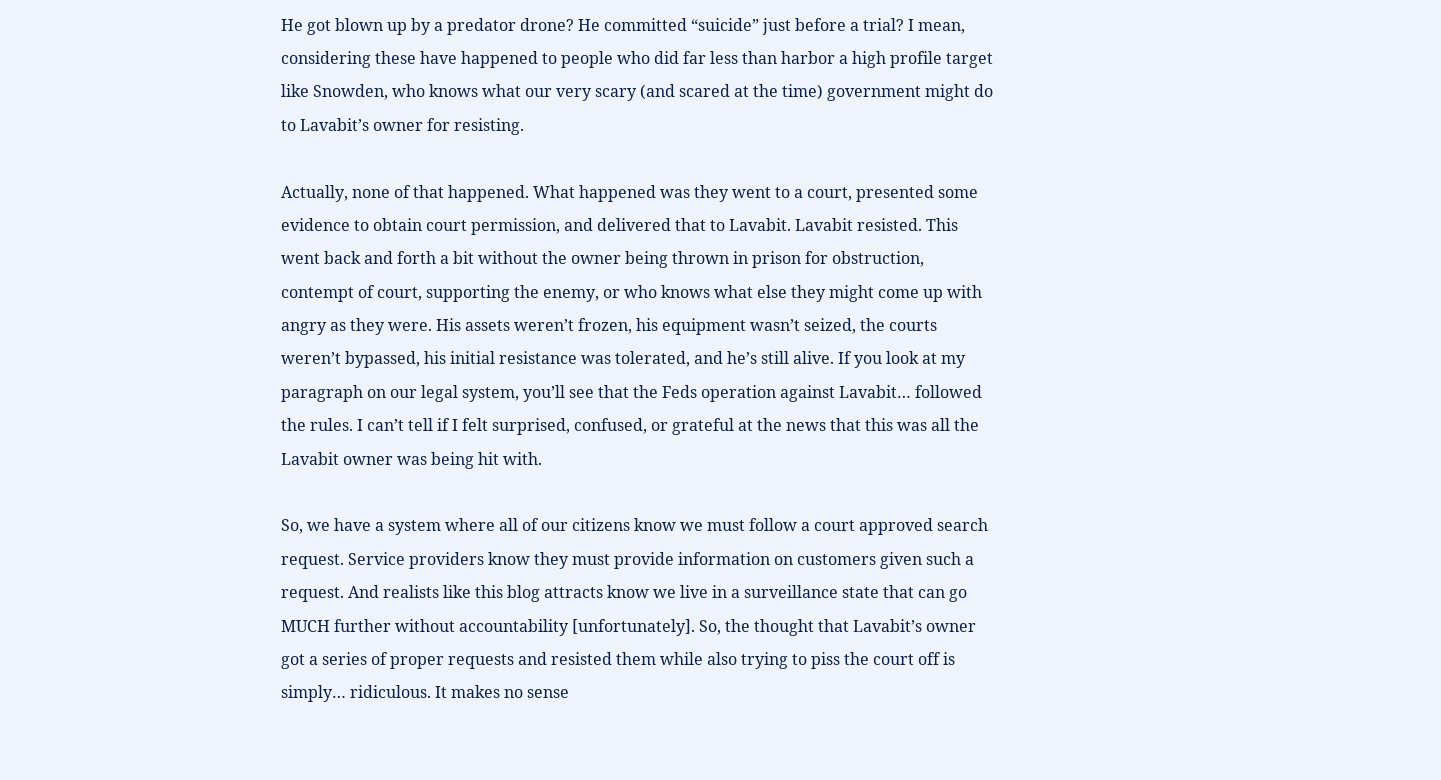He got blown up by a predator drone? He committed “suicide” just before a trial? I mean, considering these have happened to people who did far less than harbor a high profile target like Snowden, who knows what our very scary (and scared at the time) government might do to Lavabit’s owner for resisting.

Actually, none of that happened. What happened was they went to a court, presented some evidence to obtain court permission, and delivered that to Lavabit. Lavabit resisted. This went back and forth a bit without the owner being thrown in prison for obstruction, contempt of court, supporting the enemy, or who knows what else they might come up with angry as they were. His assets weren’t frozen, his equipment wasn’t seized, the courts weren’t bypassed, his initial resistance was tolerated, and he’s still alive. If you look at my paragraph on our legal system, you’ll see that the Feds operation against Lavabit… followed the rules. I can’t tell if I felt surprised, confused, or grateful at the news that this was all the Lavabit owner was being hit with.

So, we have a system where all of our citizens know we must follow a court approved search request. Service providers know they must provide information on customers given such a request. And realists like this blog attracts know we live in a surveillance state that can go MUCH further without accountability [unfortunately]. So, the thought that Lavabit’s owner got a series of proper requests and resisted them while also trying to piss the court off is simply… ridiculous. It makes no sense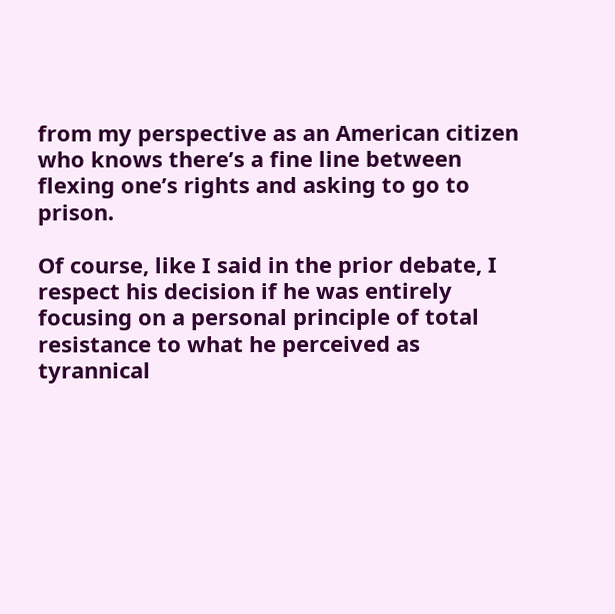from my perspective as an American citizen who knows there’s a fine line between flexing one’s rights and asking to go to prison.

Of course, like I said in the prior debate, I respect his decision if he was entirely focusing on a personal principle of total resistance to what he perceived as tyrannical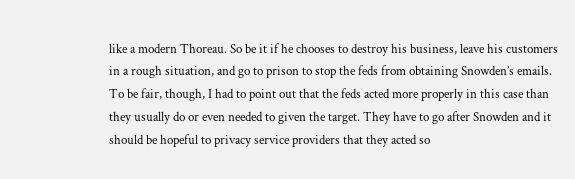like a modern Thoreau. So be it if he chooses to destroy his business, leave his customers in a rough situation, and go to prison to stop the feds from obtaining Snowden’s emails. To be fair, though, I had to point out that the feds acted more properly in this case than they usually do or even needed to given the target. They have to go after Snowden and it should be hopeful to privacy service providers that they acted so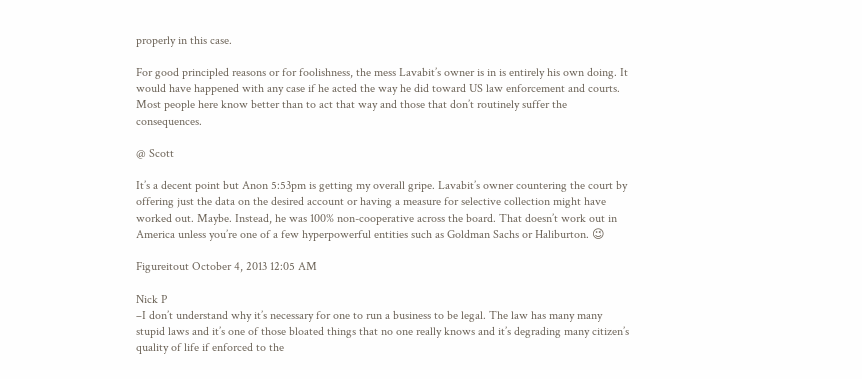properly in this case.

For good principled reasons or for foolishness, the mess Lavabit’s owner is in is entirely his own doing. It would have happened with any case if he acted the way he did toward US law enforcement and courts. Most people here know better than to act that way and those that don’t routinely suffer the consequences.

@ Scott

It’s a decent point but Anon 5:53pm is getting my overall gripe. Lavabit’s owner countering the court by offering just the data on the desired account or having a measure for selective collection might have worked out. Maybe. Instead, he was 100% non-cooperative across the board. That doesn’t work out in America unless you’re one of a few hyperpowerful entities such as Goldman Sachs or Haliburton. 😉

Figureitout October 4, 2013 12:05 AM

Nick P
–I don’t understand why it’s necessary for one to run a business to be legal. The law has many many stupid laws and it’s one of those bloated things that no one really knows and it’s degrading many citizen’s quality of life if enforced to the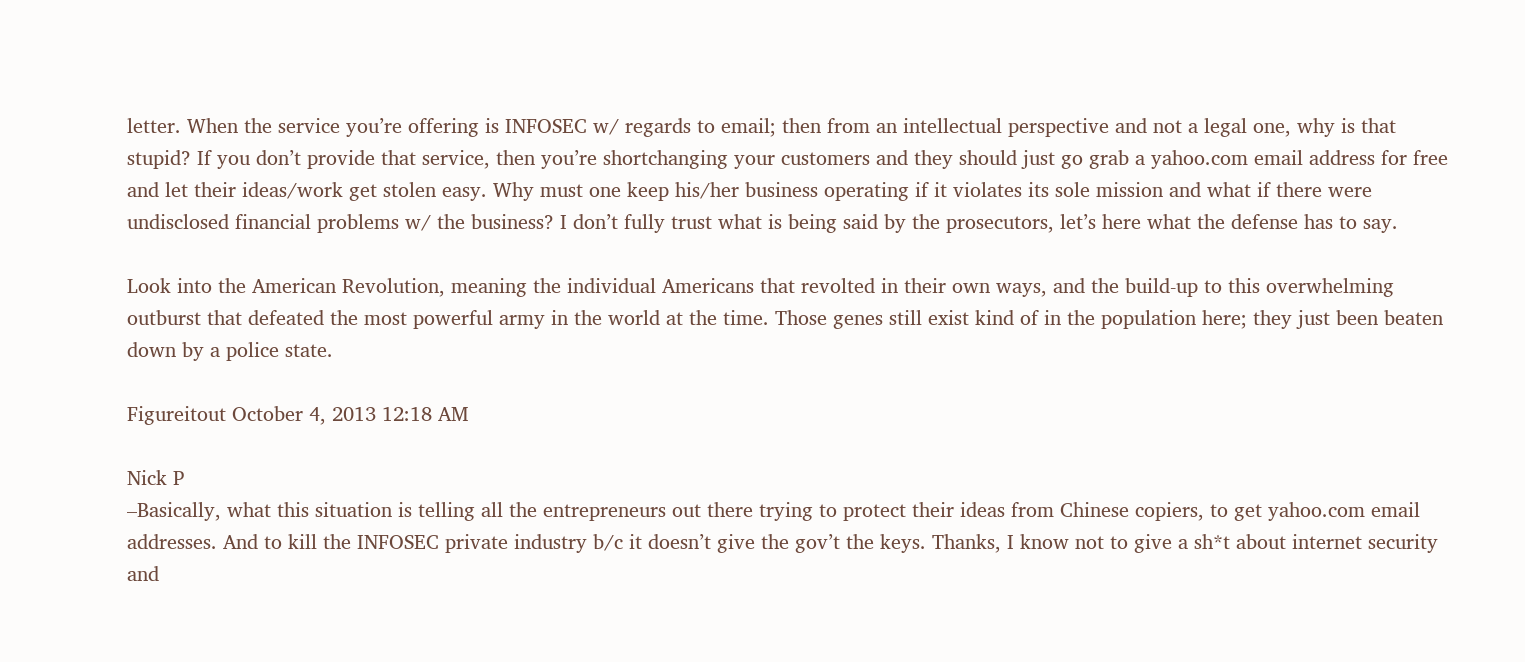letter. When the service you’re offering is INFOSEC w/ regards to email; then from an intellectual perspective and not a legal one, why is that stupid? If you don’t provide that service, then you’re shortchanging your customers and they should just go grab a yahoo.com email address for free and let their ideas/work get stolen easy. Why must one keep his/her business operating if it violates its sole mission and what if there were undisclosed financial problems w/ the business? I don’t fully trust what is being said by the prosecutors, let’s here what the defense has to say.

Look into the American Revolution, meaning the individual Americans that revolted in their own ways, and the build-up to this overwhelming outburst that defeated the most powerful army in the world at the time. Those genes still exist kind of in the population here; they just been beaten down by a police state.

Figureitout October 4, 2013 12:18 AM

Nick P
–Basically, what this situation is telling all the entrepreneurs out there trying to protect their ideas from Chinese copiers, to get yahoo.com email addresses. And to kill the INFOSEC private industry b/c it doesn’t give the gov’t the keys. Thanks, I know not to give a sh*t about internet security and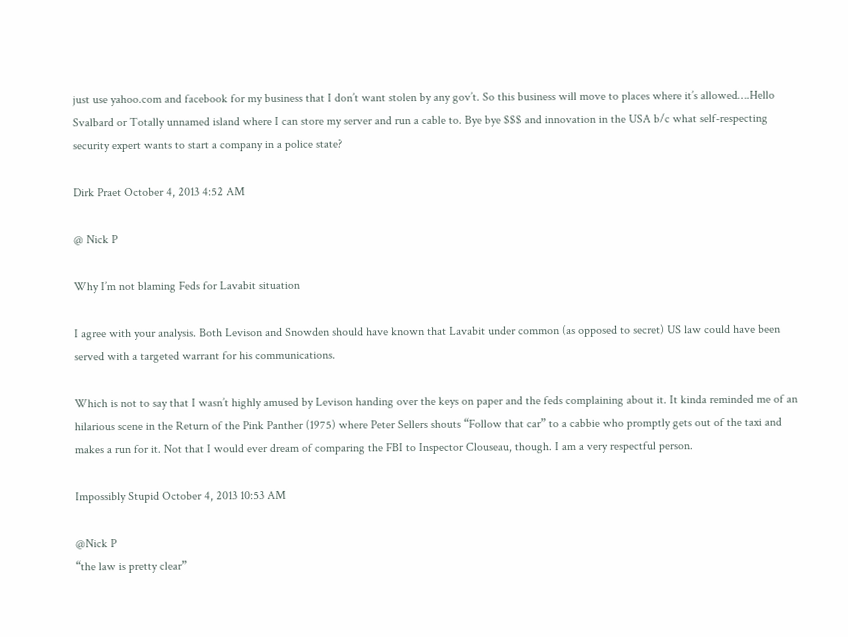just use yahoo.com and facebook for my business that I don’t want stolen by any gov’t. So this business will move to places where it’s allowed….Hello Svalbard or Totally unnamed island where I can store my server and run a cable to. Bye bye $$$ and innovation in the USA b/c what self-respecting security expert wants to start a company in a police state?

Dirk Praet October 4, 2013 4:52 AM

@ Nick P

Why I’m not blaming Feds for Lavabit situation

I agree with your analysis. Both Levison and Snowden should have known that Lavabit under common (as opposed to secret) US law could have been served with a targeted warrant for his communications.

Which is not to say that I wasn’t highly amused by Levison handing over the keys on paper and the feds complaining about it. It kinda reminded me of an hilarious scene in the Return of the Pink Panther (1975) where Peter Sellers shouts “Follow that car” to a cabbie who promptly gets out of the taxi and makes a run for it. Not that I would ever dream of comparing the FBI to Inspector Clouseau, though. I am a very respectful person.

Impossibly Stupid October 4, 2013 10:53 AM

@Nick P
“the law is pretty clear”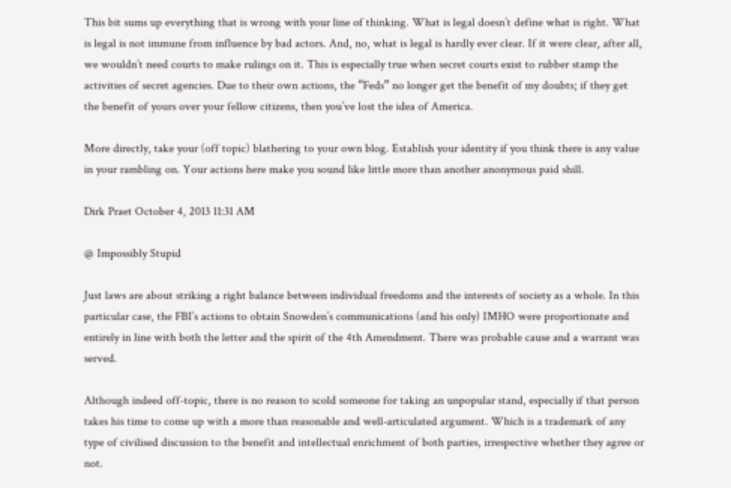This bit sums up everything that is wrong with your line of thinking. What is legal doesn’t define what is right. What is legal is not immune from influence by bad actors. And, no, what is legal is hardly ever clear. If it were clear, after all, we wouldn’t need courts to make rulings on it. This is especially true when secret courts exist to rubber stamp the activities of secret agencies. Due to their own actions, the “Feds” no longer get the benefit of my doubts; if they get the benefit of yours over your fellow citizens, then you’ve lost the idea of America.

More directly, take your (off topic) blathering to your own blog. Establish your identity if you think there is any value in your rambling on. Your actions here make you sound like little more than another anonymous paid shill.

Dirk Praet October 4, 2013 11:31 AM

@ Impossibly Stupid

Just laws are about striking a right balance between individual freedoms and the interests of society as a whole. In this particular case, the FBI’s actions to obtain Snowden’s communications (and his only) IMHO were proportionate and entirely in line with both the letter and the spirit of the 4th Amendment. There was probable cause and a warrant was served.

Although indeed off-topic, there is no reason to scold someone for taking an unpopular stand, especially if that person takes his time to come up with a more than reasonable and well-articulated argument. Which is a trademark of any type of civilised discussion to the benefit and intellectual enrichment of both parties, irrespective whether they agree or not.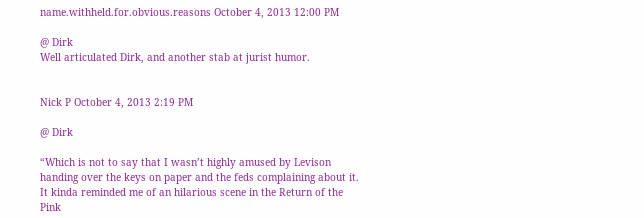name.withheld.for.obvious.reasons October 4, 2013 12:00 PM

@ Dirk
Well articulated Dirk, and another stab at jurist humor.


Nick P October 4, 2013 2:19 PM

@ Dirk

“Which is not to say that I wasn’t highly amused by Levison handing over the keys on paper and the feds complaining about it. It kinda reminded me of an hilarious scene in the Return of the Pink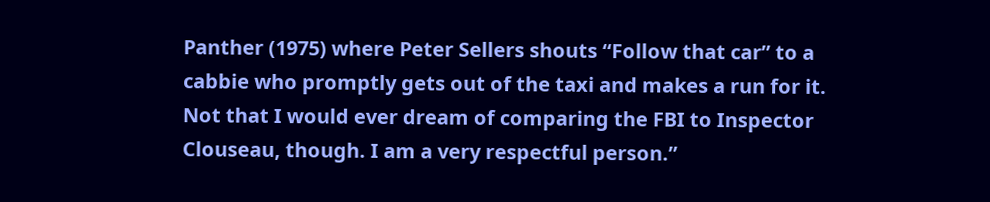Panther (1975) where Peter Sellers shouts “Follow that car” to a cabbie who promptly gets out of the taxi and makes a run for it. Not that I would ever dream of comparing the FBI to Inspector Clouseau, though. I am a very respectful person.”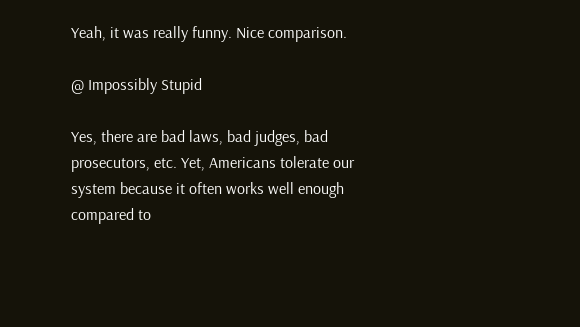Yeah, it was really funny. Nice comparison.

@ Impossibly Stupid

Yes, there are bad laws, bad judges, bad prosecutors, etc. Yet, Americans tolerate our system because it often works well enough compared to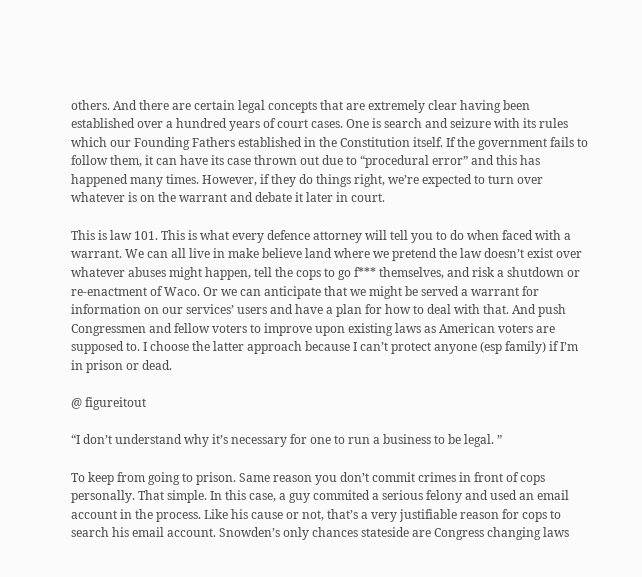others. And there are certain legal concepts that are extremely clear having been established over a hundred years of court cases. One is search and seizure with its rules which our Founding Fathers established in the Constitution itself. If the government fails to follow them, it can have its case thrown out due to “procedural error” and this has happened many times. However, if they do things right, we’re expected to turn over whatever is on the warrant and debate it later in court.

This is law 101. This is what every defence attorney will tell you to do when faced with a warrant. We can all live in make believe land where we pretend the law doesn’t exist over whatever abuses might happen, tell the cops to go f*** themselves, and risk a shutdown or re-enactment of Waco. Or we can anticipate that we might be served a warrant for information on our services’ users and have a plan for how to deal with that. And push Congressmen and fellow voters to improve upon existing laws as American voters are supposed to. I choose the latter approach because I can’t protect anyone (esp family) if I’m in prison or dead.

@ figureitout

“I don’t understand why it’s necessary for one to run a business to be legal. ”

To keep from going to prison. Same reason you don’t commit crimes in front of cops personally. That simple. In this case, a guy commited a serious felony and used an email account in the process. Like his cause or not, that’s a very justifiable reason for cops to search his email account. Snowden’s only chances stateside are Congress changing laws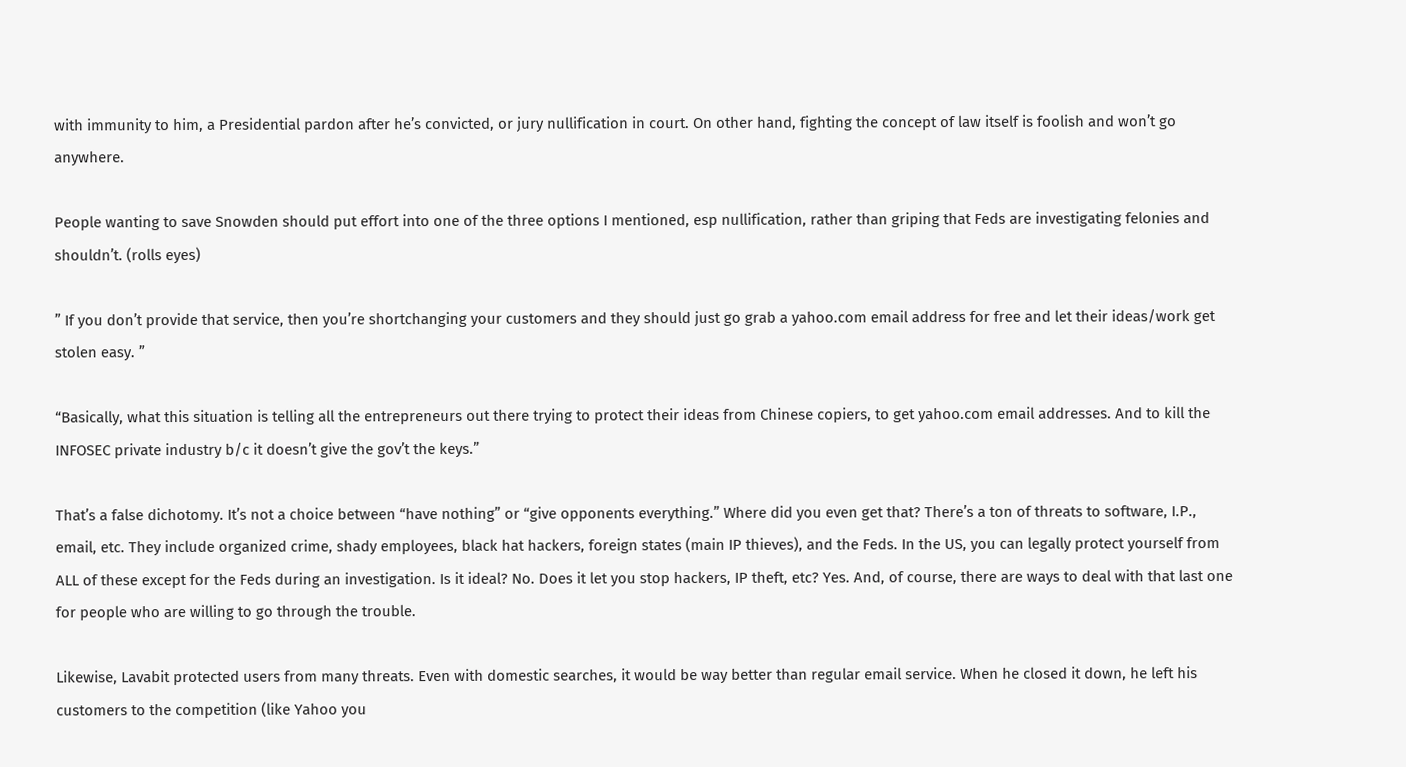with immunity to him, a Presidential pardon after he’s convicted, or jury nullification in court. On other hand, fighting the concept of law itself is foolish and won’t go anywhere.

People wanting to save Snowden should put effort into one of the three options I mentioned, esp nullification, rather than griping that Feds are investigating felonies and shouldn’t. (rolls eyes)

” If you don’t provide that service, then you’re shortchanging your customers and they should just go grab a yahoo.com email address for free and let their ideas/work get stolen easy. ”

“Basically, what this situation is telling all the entrepreneurs out there trying to protect their ideas from Chinese copiers, to get yahoo.com email addresses. And to kill the INFOSEC private industry b/c it doesn’t give the gov’t the keys.”

That’s a false dichotomy. It’s not a choice between “have nothing” or “give opponents everything.” Where did you even get that? There’s a ton of threats to software, I.P., email, etc. They include organized crime, shady employees, black hat hackers, foreign states (main IP thieves), and the Feds. In the US, you can legally protect yourself from ALL of these except for the Feds during an investigation. Is it ideal? No. Does it let you stop hackers, IP theft, etc? Yes. And, of course, there are ways to deal with that last one for people who are willing to go through the trouble.

Likewise, Lavabit protected users from many threats. Even with domestic searches, it would be way better than regular email service. When he closed it down, he left his customers to the competition (like Yahoo you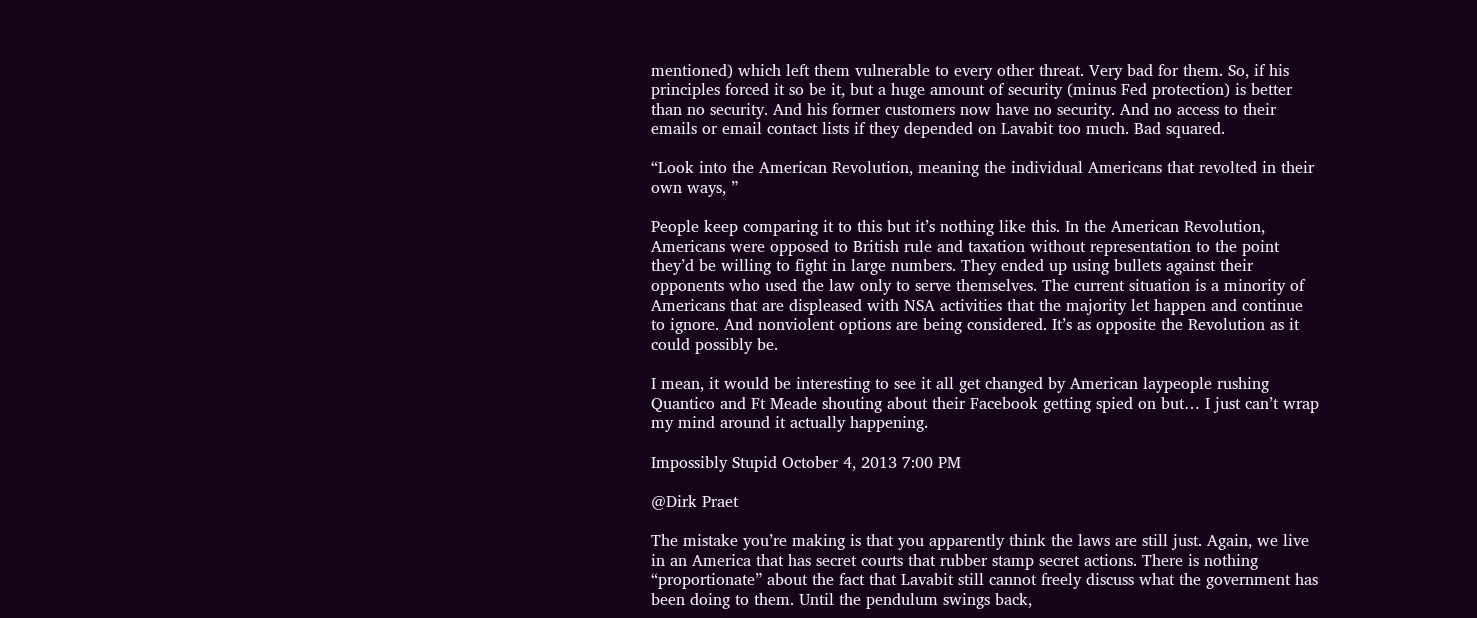mentioned) which left them vulnerable to every other threat. Very bad for them. So, if his principles forced it so be it, but a huge amount of security (minus Fed protection) is better than no security. And his former customers now have no security. And no access to their emails or email contact lists if they depended on Lavabit too much. Bad squared.

“Look into the American Revolution, meaning the individual Americans that revolted in their own ways, ”

People keep comparing it to this but it’s nothing like this. In the American Revolution, Americans were opposed to British rule and taxation without representation to the point they’d be willing to fight in large numbers. They ended up using bullets against their opponents who used the law only to serve themselves. The current situation is a minority of Americans that are displeased with NSA activities that the majority let happen and continue to ignore. And nonviolent options are being considered. It’s as opposite the Revolution as it could possibly be.

I mean, it would be interesting to see it all get changed by American laypeople rushing Quantico and Ft Meade shouting about their Facebook getting spied on but… I just can’t wrap my mind around it actually happening.

Impossibly Stupid October 4, 2013 7:00 PM

@Dirk Praet

The mistake you’re making is that you apparently think the laws are still just. Again, we live in an America that has secret courts that rubber stamp secret actions. There is nothing “proportionate” about the fact that Lavabit still cannot freely discuss what the government has been doing to them. Until the pendulum swings back,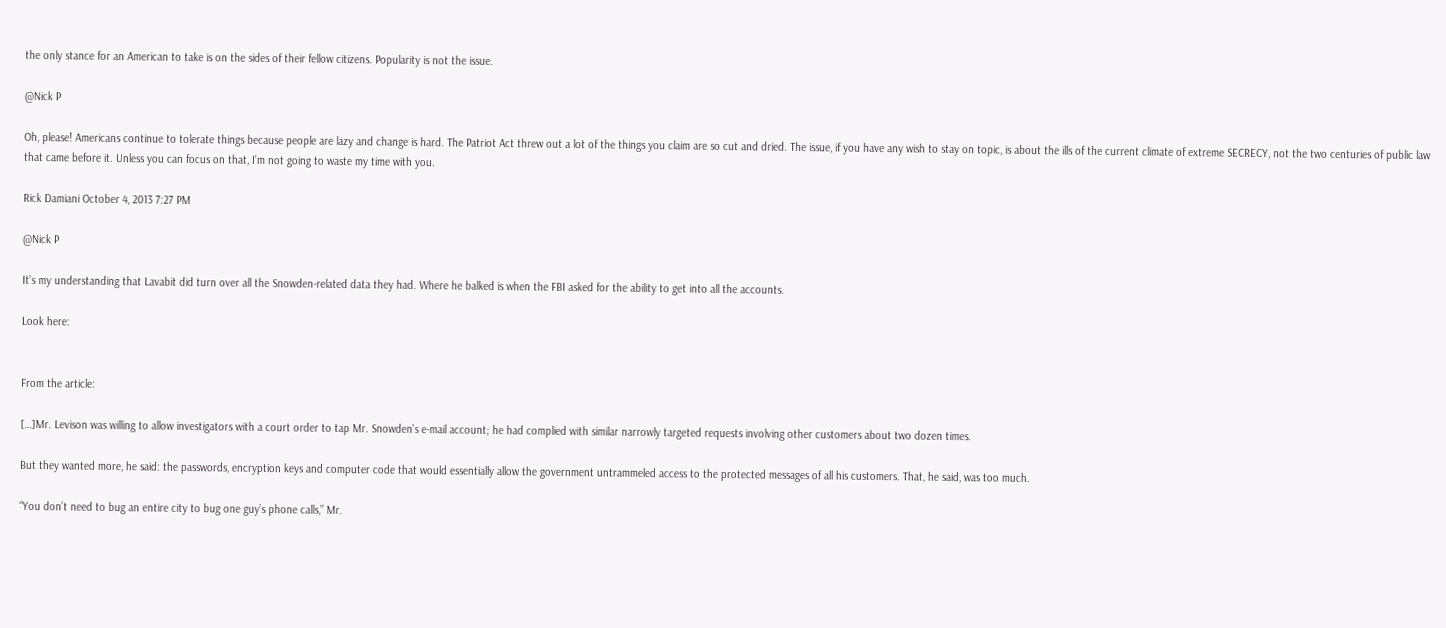the only stance for an American to take is on the sides of their fellow citizens. Popularity is not the issue.

@Nick P

Oh, please! Americans continue to tolerate things because people are lazy and change is hard. The Patriot Act threw out a lot of the things you claim are so cut and dried. The issue, if you have any wish to stay on topic, is about the ills of the current climate of extreme SECRECY, not the two centuries of public law that came before it. Unless you can focus on that, I’m not going to waste my time with you.

Rick Damiani October 4, 2013 7:27 PM

@Nick P

It’s my understanding that Lavabit did turn over all the Snowden-related data they had. Where he balked is when the FBI asked for the ability to get into all the accounts.

Look here:


From the article:

[…]Mr. Levison was willing to allow investigators with a court order to tap Mr. Snowden’s e-mail account; he had complied with similar narrowly targeted requests involving other customers about two dozen times.

But they wanted more, he said: the passwords, encryption keys and computer code that would essentially allow the government untrammeled access to the protected messages of all his customers. That, he said, was too much.

“You don’t need to bug an entire city to bug one guy’s phone calls,” Mr.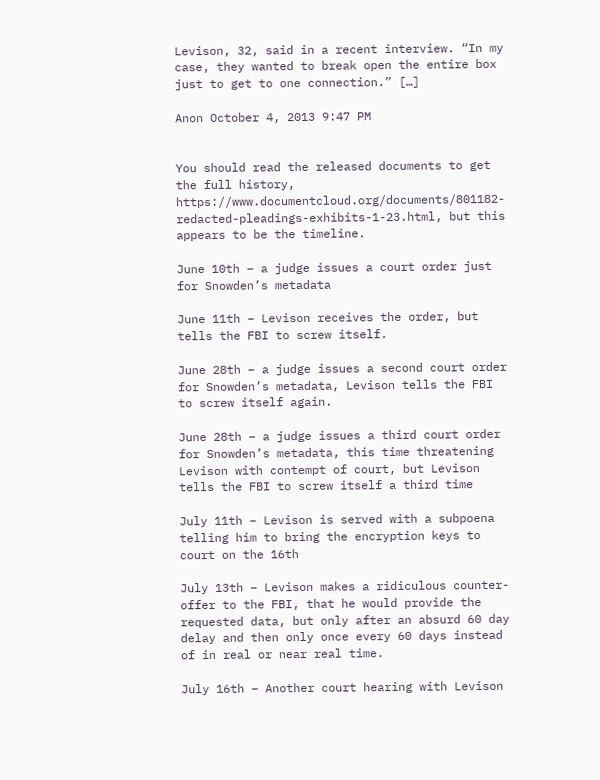Levison, 32, said in a recent interview. “In my case, they wanted to break open the entire box just to get to one connection.” […]

Anon October 4, 2013 9:47 PM


You should read the released documents to get the full history, https://www.documentcloud.org/documents/801182-redacted-pleadings-exhibits-1-23.html, but this appears to be the timeline.

June 10th – a judge issues a court order just for Snowden’s metadata

June 11th – Levison receives the order, but tells the FBI to screw itself.

June 28th – a judge issues a second court order for Snowden’s metadata, Levison tells the FBI to screw itself again.

June 28th – a judge issues a third court order for Snowden’s metadata, this time threatening Levison with contempt of court, but Levison tells the FBI to screw itself a third time

July 11th – Levison is served with a subpoena telling him to bring the encryption keys to court on the 16th

July 13th – Levison makes a ridiculous counter-offer to the FBI, that he would provide the requested data, but only after an absurd 60 day delay and then only once every 60 days instead of in real or near real time.

July 16th – Another court hearing with Levison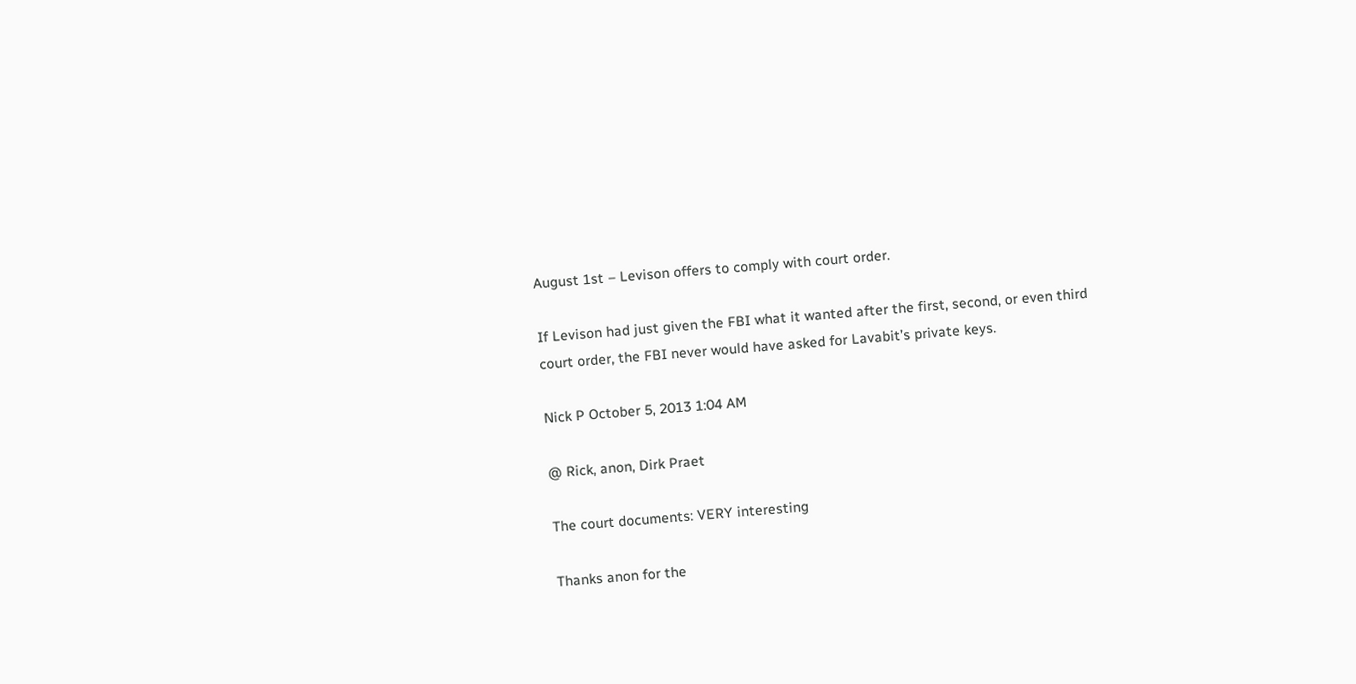August 1st – Levison offers to comply with court order.

If Levison had just given the FBI what it wanted after the first, second, or even third court order, the FBI never would have asked for Lavabit’s private keys.

Nick P October 5, 2013 1:04 AM

@ Rick, anon, Dirk Praet

The court documents: VERY interesting

Thanks anon for the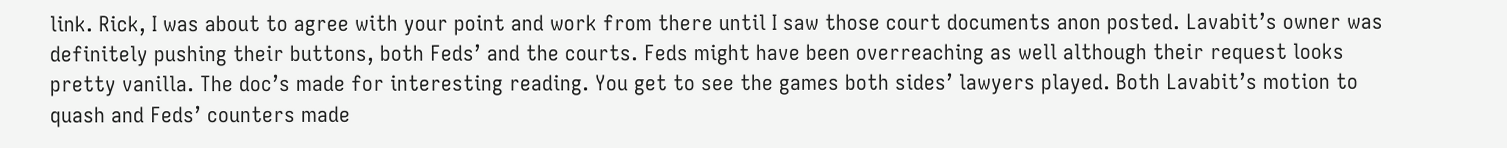link. Rick, I was about to agree with your point and work from there until I saw those court documents anon posted. Lavabit’s owner was definitely pushing their buttons, both Feds’ and the courts. Feds might have been overreaching as well although their request looks pretty vanilla. The doc’s made for interesting reading. You get to see the games both sides’ lawyers played. Both Lavabit’s motion to quash and Feds’ counters made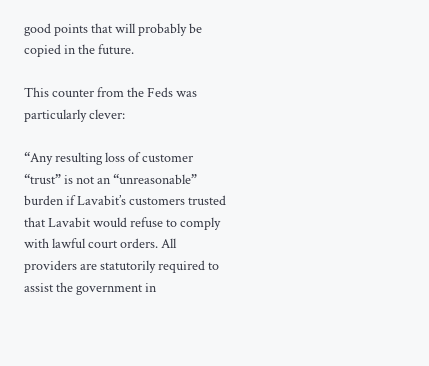good points that will probably be copied in the future.

This counter from the Feds was particularly clever:

“Any resulting loss of customer “trust” is not an “unreasonable” burden if Lavabit’s customers trusted that Lavabit would refuse to comply with lawful court orders. All providers are statutorily required to assist the government in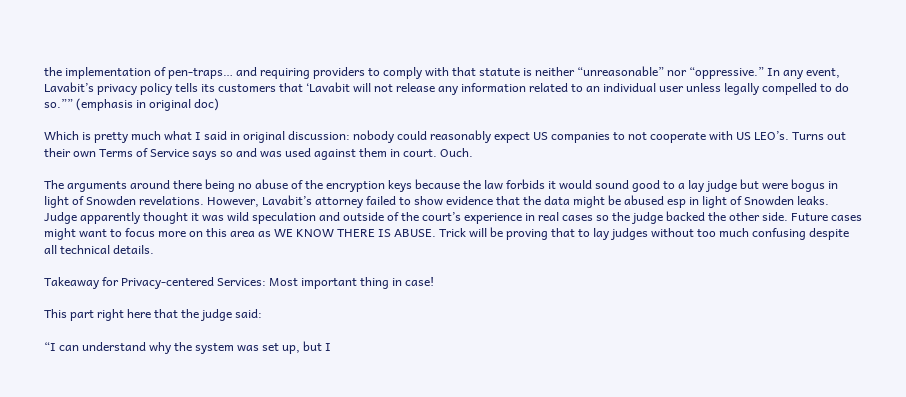the implementation of pen-traps… and requiring providers to comply with that statute is neither “unreasonable” nor “oppressive.” In any event, Lavabit’s privacy policy tells its customers that ‘Lavabit will not release any information related to an individual user unless legally compelled to do so.”” (emphasis in original doc)

Which is pretty much what I said in original discussion: nobody could reasonably expect US companies to not cooperate with US LEO’s. Turns out their own Terms of Service says so and was used against them in court. Ouch.

The arguments around there being no abuse of the encryption keys because the law forbids it would sound good to a lay judge but were bogus in light of Snowden revelations. However, Lavabit’s attorney failed to show evidence that the data might be abused esp in light of Snowden leaks. Judge apparently thought it was wild speculation and outside of the court’s experience in real cases so the judge backed the other side. Future cases might want to focus more on this area as WE KNOW THERE IS ABUSE. Trick will be proving that to lay judges without too much confusing despite all technical details.

Takeaway for Privacy-centered Services: Most important thing in case!

This part right here that the judge said:

“I can understand why the system was set up, but I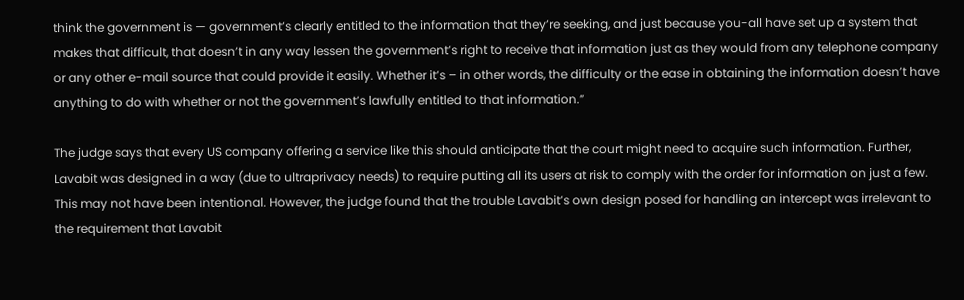think the government is — government’s clearly entitled to the information that they’re seeking, and just because you-all have set up a system that makes that difficult, that doesn’t in any way lessen the government’s right to receive that information just as they would from any telephone company or any other e-mail source that could provide it easily. Whether it’s – in other words, the difficulty or the ease in obtaining the information doesn’t have anything to do with whether or not the government’s lawfully entitled to that information.”

The judge says that every US company offering a service like this should anticipate that the court might need to acquire such information. Further, Lavabit was designed in a way (due to ultraprivacy needs) to require putting all its users at risk to comply with the order for information on just a few. This may not have been intentional. However, the judge found that the trouble Lavabit’s own design posed for handling an intercept was irrelevant to the requirement that Lavabit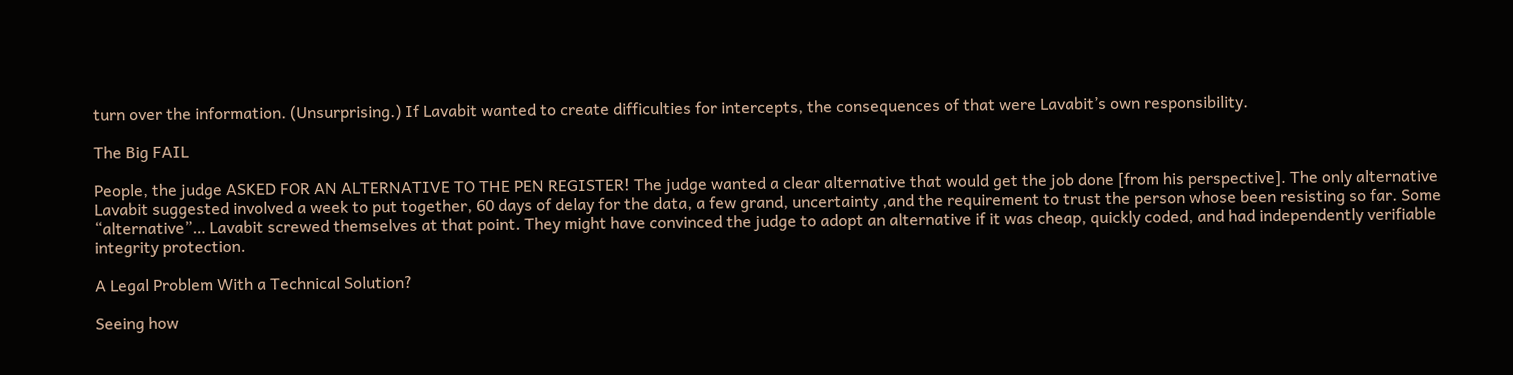turn over the information. (Unsurprising.) If Lavabit wanted to create difficulties for intercepts, the consequences of that were Lavabit’s own responsibility.

The Big FAIL

People, the judge ASKED FOR AN ALTERNATIVE TO THE PEN REGISTER! The judge wanted a clear alternative that would get the job done [from his perspective]. The only alternative Lavabit suggested involved a week to put together, 60 days of delay for the data, a few grand, uncertainty ,and the requirement to trust the person whose been resisting so far. Some “alternative”… Lavabit screwed themselves at that point. They might have convinced the judge to adopt an alternative if it was cheap, quickly coded, and had independently verifiable integrity protection.

A Legal Problem With a Technical Solution?

Seeing how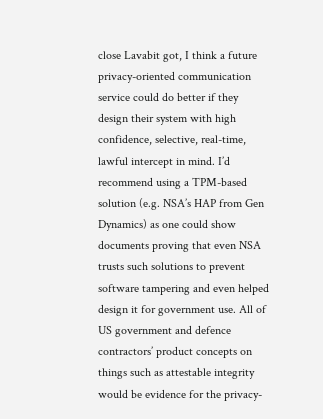close Lavabit got, I think a future privacy-oriented communication service could do better if they design their system with high confidence, selective, real-time, lawful intercept in mind. I’d recommend using a TPM-based solution (e.g. NSA’s HAP from Gen Dynamics) as one could show documents proving that even NSA trusts such solutions to prevent software tampering and even helped design it for government use. All of US government and defence contractors’ product concepts on things such as attestable integrity would be evidence for the privacy-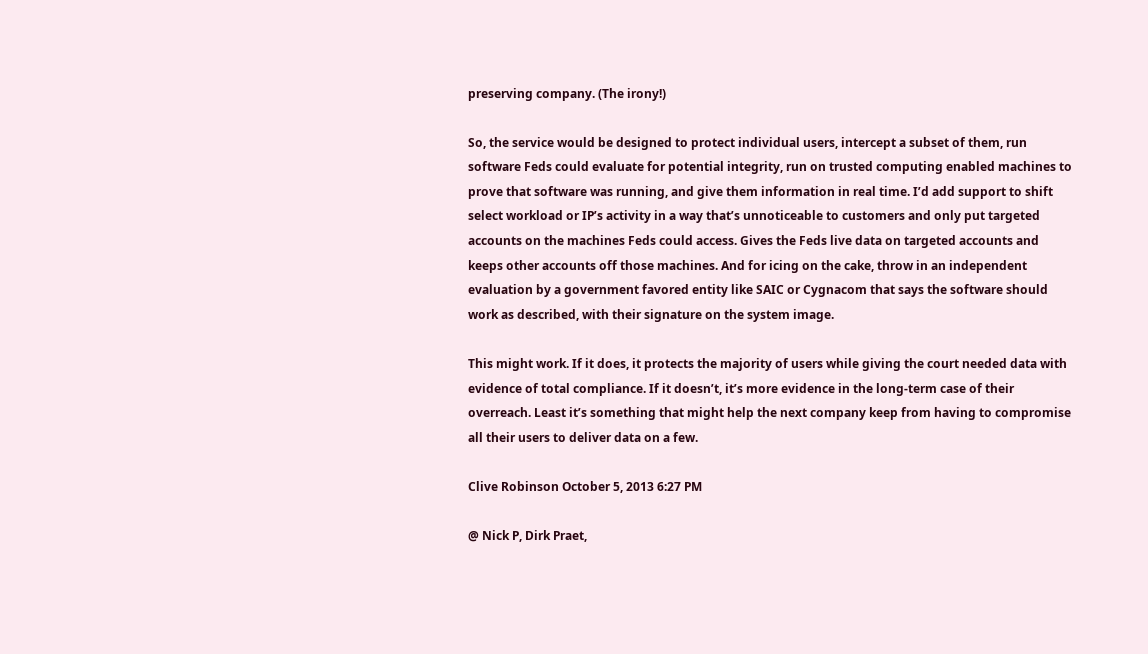preserving company. (The irony!)

So, the service would be designed to protect individual users, intercept a subset of them, run software Feds could evaluate for potential integrity, run on trusted computing enabled machines to prove that software was running, and give them information in real time. I’d add support to shift select workload or IP’s activity in a way that’s unnoticeable to customers and only put targeted accounts on the machines Feds could access. Gives the Feds live data on targeted accounts and keeps other accounts off those machines. And for icing on the cake, throw in an independent evaluation by a government favored entity like SAIC or Cygnacom that says the software should work as described, with their signature on the system image.

This might work. If it does, it protects the majority of users while giving the court needed data with evidence of total compliance. If it doesn’t, it’s more evidence in the long-term case of their overreach. Least it’s something that might help the next company keep from having to compromise all their users to deliver data on a few.

Clive Robinson October 5, 2013 6:27 PM

@ Nick P, Dirk Praet,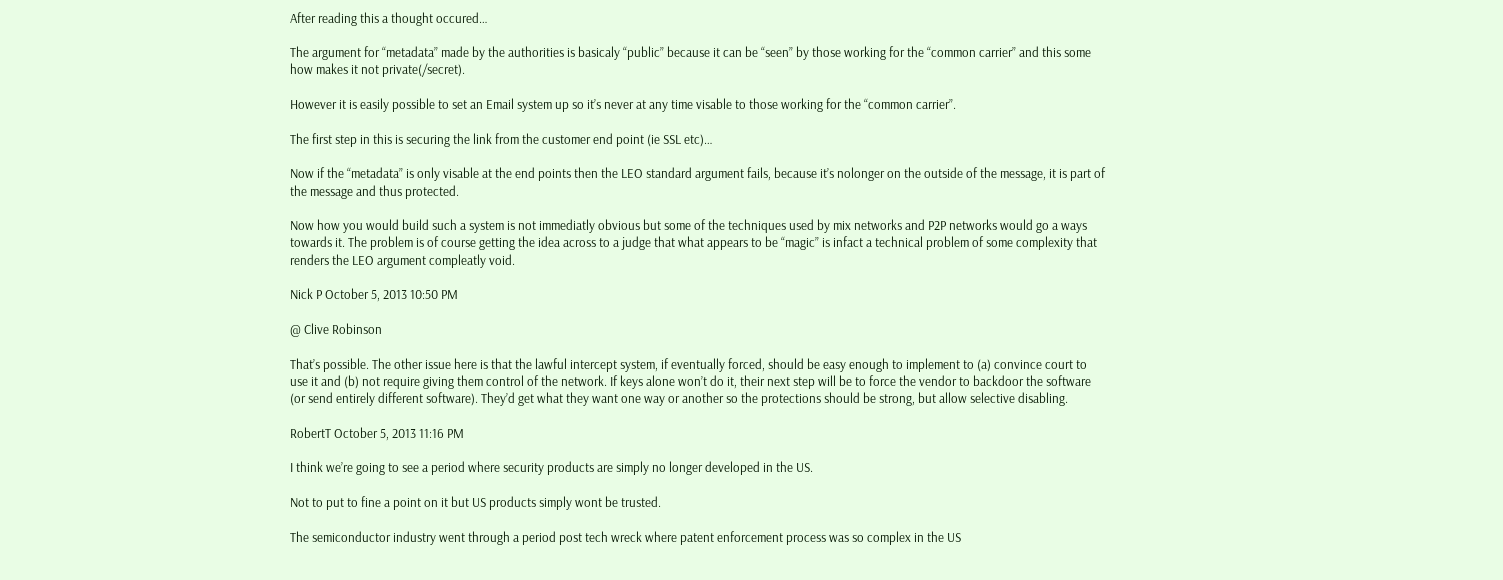After reading this a thought occured…

The argument for “metadata” made by the authorities is basicaly “public” because it can be “seen” by those working for the “common carrier” and this some how makes it not private(/secret).

However it is easily possible to set an Email system up so it’s never at any time visable to those working for the “common carrier”.

The first step in this is securing the link from the customer end point (ie SSL etc)…

Now if the “metadata” is only visable at the end points then the LEO standard argument fails, because it’s nolonger on the outside of the message, it is part of the message and thus protected.

Now how you would build such a system is not immediatly obvious but some of the techniques used by mix networks and P2P networks would go a ways towards it. The problem is of course getting the idea across to a judge that what appears to be “magic” is infact a technical problem of some complexity that renders the LEO argument compleatly void.

Nick P October 5, 2013 10:50 PM

@ Clive Robinson

That’s possible. The other issue here is that the lawful intercept system, if eventually forced, should be easy enough to implement to (a) convince court to use it and (b) not require giving them control of the network. If keys alone won’t do it, their next step will be to force the vendor to backdoor the software (or send entirely different software). They’d get what they want one way or another so the protections should be strong, but allow selective disabling.

RobertT October 5, 2013 11:16 PM

I think we’re going to see a period where security products are simply no longer developed in the US.

Not to put to fine a point on it but US products simply wont be trusted.

The semiconductor industry went through a period post tech wreck where patent enforcement process was so complex in the US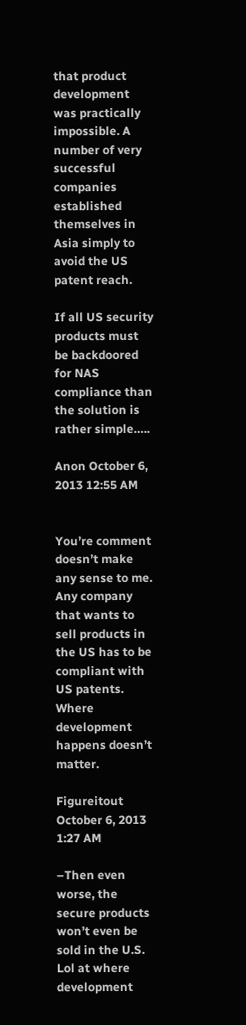that product development was practically impossible. A number of very successful companies established themselves in Asia simply to avoid the US patent reach.

If all US security products must be backdoored for NAS compliance than the solution is rather simple…..

Anon October 6, 2013 12:55 AM


You’re comment doesn’t make any sense to me. Any company that wants to sell products in the US has to be compliant with US patents. Where development happens doesn’t matter.

Figureitout October 6, 2013 1:27 AM

–Then even worse, the secure products won’t even be sold in the U.S. Lol at where development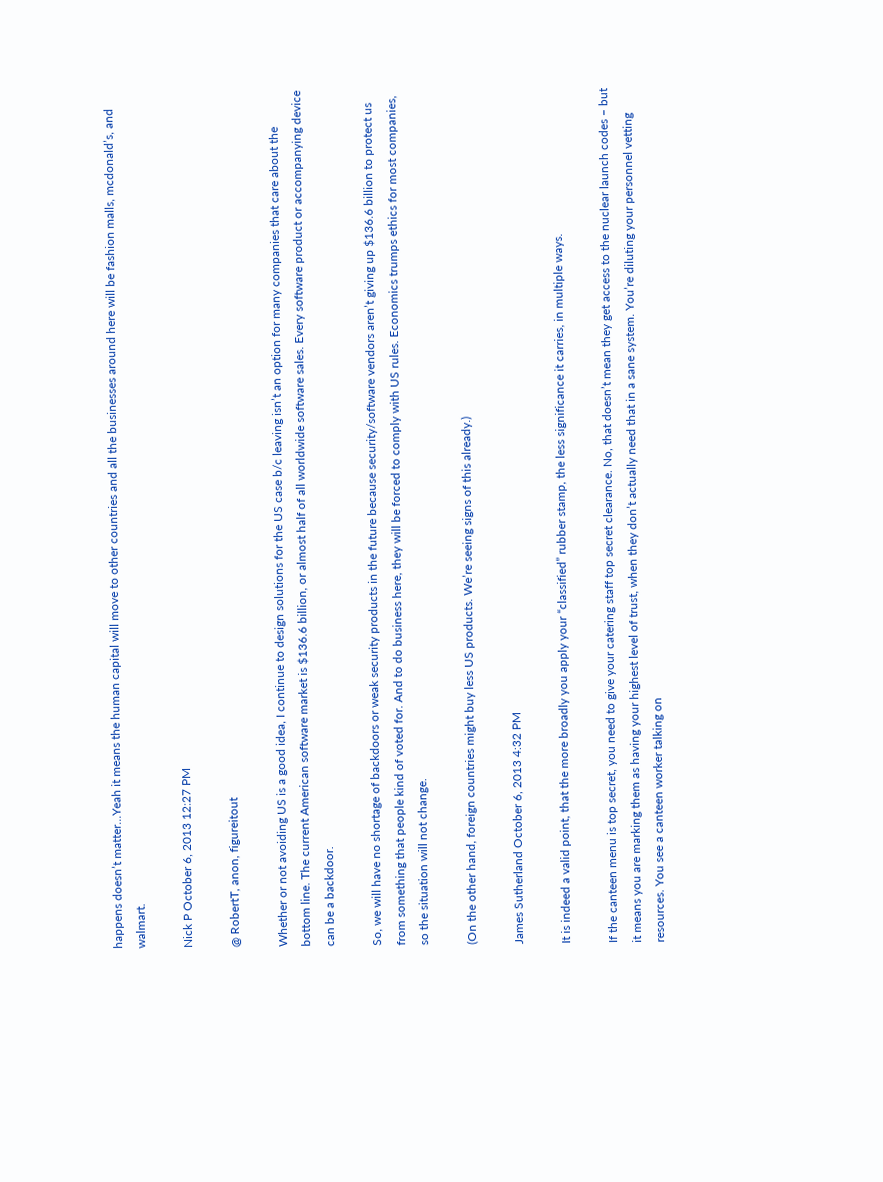happens doesn’t matter…Yeah it means the human capital will move to other countries and all the businesses around here will be fashion malls, mcdonald’s, and walmart.

Nick P October 6, 2013 12:27 PM

@ RobertT, anon, figureitout

Whether or not avoiding US is a good idea, I continue to design solutions for the US case b/c leaving isn’t an option for many companies that care about the bottom line. The current American software market is $136.6 billion, or almost half of all worldwide software sales. Every software product or accompanying device can be a backdoor.

So, we will have no shortage of backdoors or weak security products in the future because security/software vendors aren’t giving up $136.6 billion to protect us from something that people kind of voted for. And to do business here, they will be forced to comply with US rules. Economics trumps ethics for most companies, so the situation will not change.

(On the other hand, foreign countries might buy less US products. We’re seeing signs of this already.)

James Sutherland October 6, 2013 4:32 PM

It is indeed a valid point, that the more broadly you apply your “classified” rubber stamp, the less significance it carries, in multiple ways.

If the canteen menu is top secret, you need to give your catering staff top secret clearance. No, that doesn’t mean they get access to the nuclear launch codes – but it means you are marking them as having your highest level of trust, when they don’t actually need that in a sane system. You’re diluting your personnel vetting resources. You see a canteen worker talking on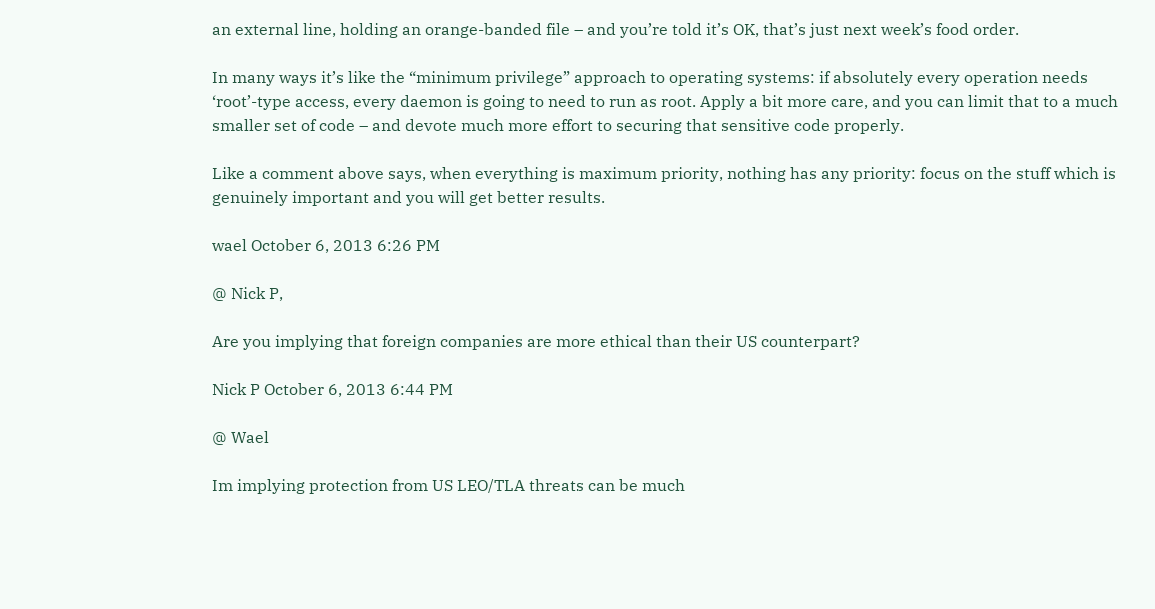an external line, holding an orange-banded file – and you’re told it’s OK, that’s just next week’s food order.

In many ways it’s like the “minimum privilege” approach to operating systems: if absolutely every operation needs ‘root’-type access, every daemon is going to need to run as root. Apply a bit more care, and you can limit that to a much smaller set of code – and devote much more effort to securing that sensitive code properly.

Like a comment above says, when everything is maximum priority, nothing has any priority: focus on the stuff which is genuinely important and you will get better results.

wael October 6, 2013 6:26 PM

@ Nick P,

Are you implying that foreign companies are more ethical than their US counterpart?

Nick P October 6, 2013 6:44 PM

@ Wael

Im implying protection from US LEO/TLA threats can be much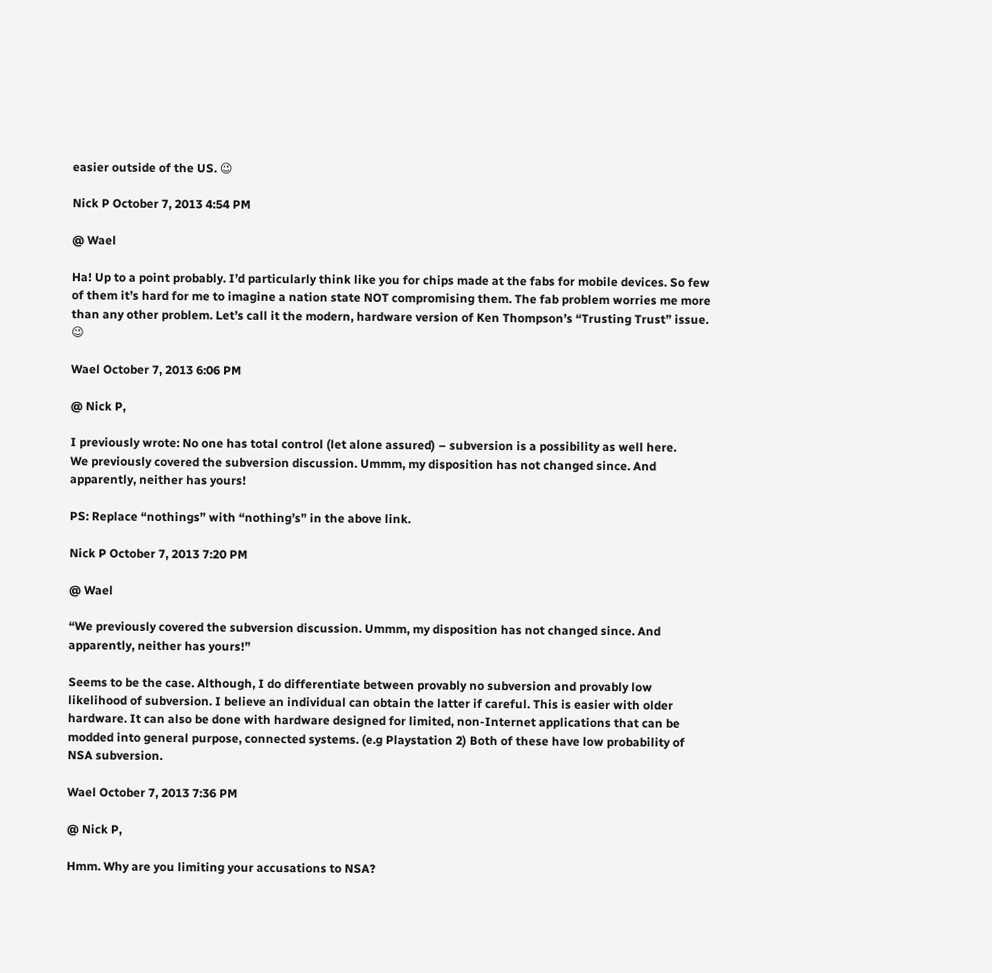easier outside of the US. 😉

Nick P October 7, 2013 4:54 PM

@ Wael

Ha! Up to a point probably. I’d particularly think like you for chips made at the fabs for mobile devices. So few of them it’s hard for me to imagine a nation state NOT compromising them. The fab problem worries me more than any other problem. Let’s call it the modern, hardware version of Ken Thompson’s “Trusting Trust” issue. 😉

Wael October 7, 2013 6:06 PM

@ Nick P,

I previously wrote: No one has total control (let alone assured) – subversion is a possibility as well here.
We previously covered the subversion discussion. Ummm, my disposition has not changed since. And apparently, neither has yours!

PS: Replace “nothings” with “nothing’s” in the above link.

Nick P October 7, 2013 7:20 PM

@ Wael

“We previously covered the subversion discussion. Ummm, my disposition has not changed since. And apparently, neither has yours!”

Seems to be the case. Although, I do differentiate between provably no subversion and provably low likelihood of subversion. I believe an individual can obtain the latter if careful. This is easier with older hardware. It can also be done with hardware designed for limited, non-Internet applications that can be modded into general purpose, connected systems. (e.g Playstation 2) Both of these have low probability of NSA subversion.

Wael October 7, 2013 7:36 PM

@ Nick P,

Hmm. Why are you limiting your accusations to NSA?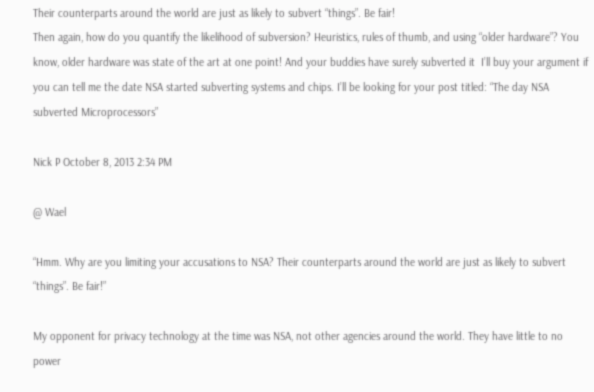Their counterparts around the world are just as likely to subvert “things”. Be fair!
Then again, how do you quantify the likelihood of subversion? Heuristics, rules of thumb, and using “older hardware”? You know, older hardware was state of the art at one point! And your buddies have surely subverted it  I’ll buy your argument if you can tell me the date NSA started subverting systems and chips. I’ll be looking for your post titled: “The day NSA subverted Microprocessors”

Nick P October 8, 2013 2:34 PM

@ Wael

“Hmm. Why are you limiting your accusations to NSA? Their counterparts around the world are just as likely to subvert “things”. Be fair!”

My opponent for privacy technology at the time was NSA, not other agencies around the world. They have little to no power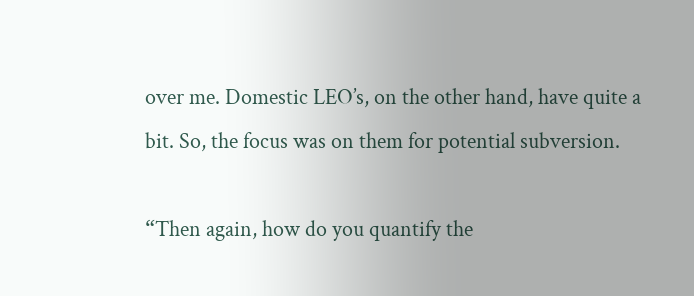over me. Domestic LEO’s, on the other hand, have quite a bit. So, the focus was on them for potential subversion.

“Then again, how do you quantify the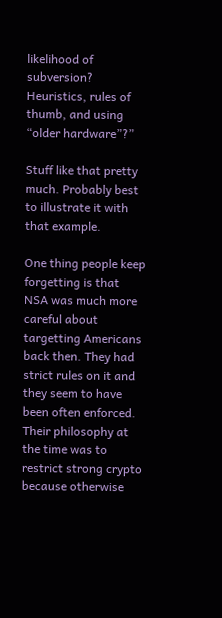likelihood of subversion? Heuristics, rules of thumb, and using “older hardware”?”

Stuff like that pretty much. Probably best to illustrate it with that example.

One thing people keep forgetting is that NSA was much more careful about targetting Americans back then. They had strict rules on it and they seem to have been often enforced. Their philosophy at the time was to restrict strong crypto because otherwise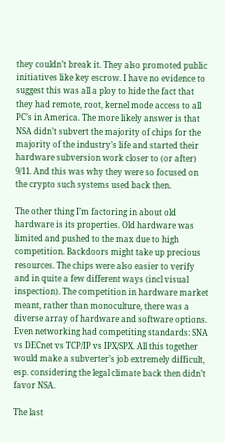they couldn’t break it. They also promoted public initiatives like key escrow. I have no evidence to suggest this was all a ploy to hide the fact that they had remote, root, kernel mode access to all PC’s in America. The more likely answer is that NSA didn’t subvert the majority of chips for the majority of the industry’s life and started their hardware subversion work closer to (or after) 9/11. And this was why they were so focused on the crypto such systems used back then.

The other thing I’m factoring in about old hardware is its properties. Old hardware was limited and pushed to the max due to high competition. Backdoors might take up precious resources. The chips were also easier to verify and in quite a few different ways (incl visual inspection). The competition in hardware market meant, rather than monoculture, there was a diverse array of hardware and software options. Even networking had competiting standards: SNA vs DECnet vs TCP/IP vs IPX/SPX. All this together would make a subverter’s job extremely difficult, esp. considering the legal climate back then didn’t favor NSA.

The last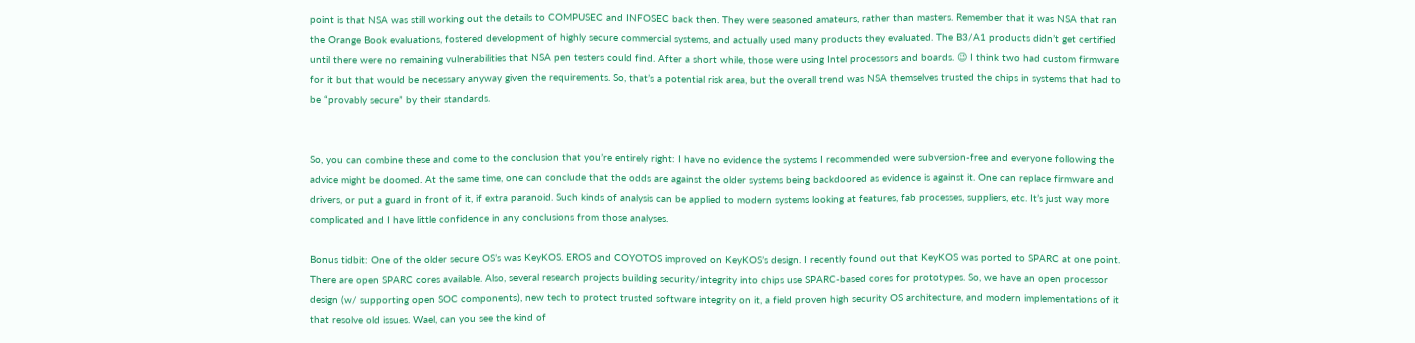point is that NSA was still working out the details to COMPUSEC and INFOSEC back then. They were seasoned amateurs, rather than masters. Remember that it was NSA that ran the Orange Book evaluations, fostered development of highly secure commercial systems, and actually used many products they evaluated. The B3/A1 products didn’t get certified until there were no remaining vulnerabilities that NSA pen testers could find. After a short while, those were using Intel processors and boards. 😉 I think two had custom firmware for it but that would be necessary anyway given the requirements. So, that’s a potential risk area, but the overall trend was NSA themselves trusted the chips in systems that had to be “provably secure” by their standards.


So, you can combine these and come to the conclusion that you’re entirely right: I have no evidence the systems I recommended were subversion-free and everyone following the advice might be doomed. At the same time, one can conclude that the odds are against the older systems being backdoored as evidence is against it. One can replace firmware and drivers, or put a guard in front of it, if extra paranoid. Such kinds of analysis can be applied to modern systems looking at features, fab processes, suppliers, etc. It’s just way more complicated and I have little confidence in any conclusions from those analyses.

Bonus tidbit: One of the older secure OS’s was KeyKOS. EROS and COYOTOS improved on KeyKOS’s design. I recently found out that KeyKOS was ported to SPARC at one point. There are open SPARC cores available. Also, several research projects building security/integrity into chips use SPARC-based cores for prototypes. So, we have an open processor design (w/ supporting open SOC components), new tech to protect trusted software integrity on it, a field proven high security OS architecture, and modern implementations of it that resolve old issues. Wael, can you see the kind of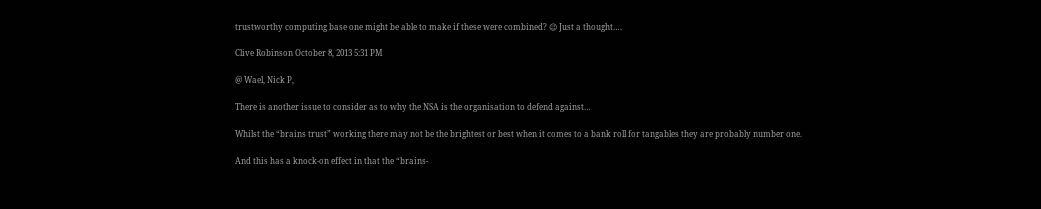trustworthy computing base one might be able to make if these were combined? 😉 Just a thought….

Clive Robinson October 8, 2013 5:31 PM

@ Wael, Nick P,

There is another issue to consider as to why the NSA is the organisation to defend against…

Whilst the “brains trust” working there may not be the brightest or best when it comes to a bank roll for tangables they are probably number one.

And this has a knock-on effect in that the “brains-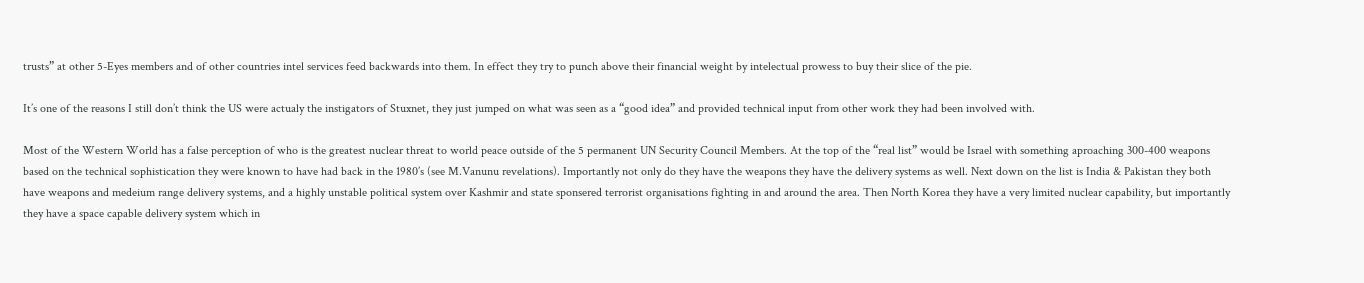trusts” at other 5-Eyes members and of other countries intel services feed backwards into them. In effect they try to punch above their financial weight by intelectual prowess to buy their slice of the pie.

It’s one of the reasons I still don’t think the US were actualy the instigators of Stuxnet, they just jumped on what was seen as a “good idea” and provided technical input from other work they had been involved with.

Most of the Western World has a false perception of who is the greatest nuclear threat to world peace outside of the 5 permanent UN Security Council Members. At the top of the “real list” would be Israel with something aproaching 300-400 weapons based on the technical sophistication they were known to have had back in the 1980’s (see M.Vanunu revelations). Importantly not only do they have the weapons they have the delivery systems as well. Next down on the list is India & Pakistan they both have weapons and medeium range delivery systems, and a highly unstable political system over Kashmir and state sponsered terrorist organisations fighting in and around the area. Then North Korea they have a very limited nuclear capability, but importantly they have a space capable delivery system which in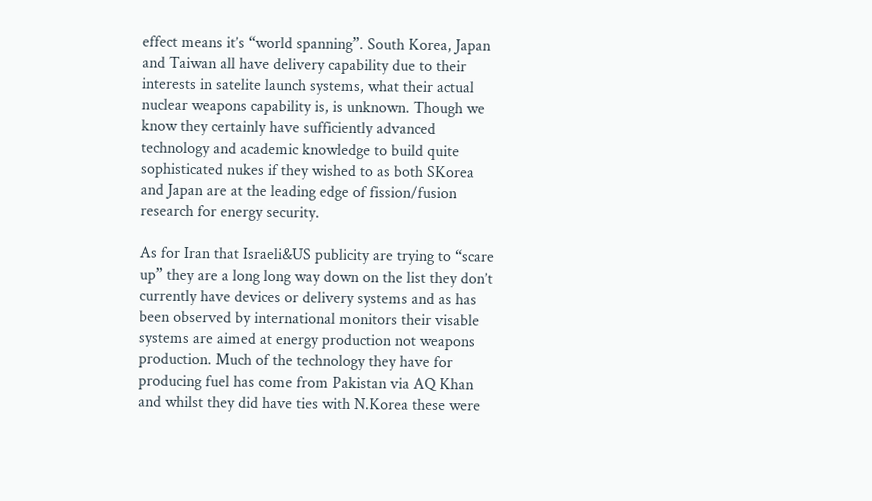effect means it’s “world spanning”. South Korea, Japan and Taiwan all have delivery capability due to their interests in satelite launch systems, what their actual nuclear weapons capability is, is unknown. Though we know they certainly have sufficiently advanced technology and academic knowledge to build quite sophisticated nukes if they wished to as both SKorea and Japan are at the leading edge of fission/fusion research for energy security.

As for Iran that Israeli&US publicity are trying to “scare up” they are a long long way down on the list they don’t currently have devices or delivery systems and as has been observed by international monitors their visable systems are aimed at energy production not weapons production. Much of the technology they have for producing fuel has come from Pakistan via AQ Khan and whilst they did have ties with N.Korea these were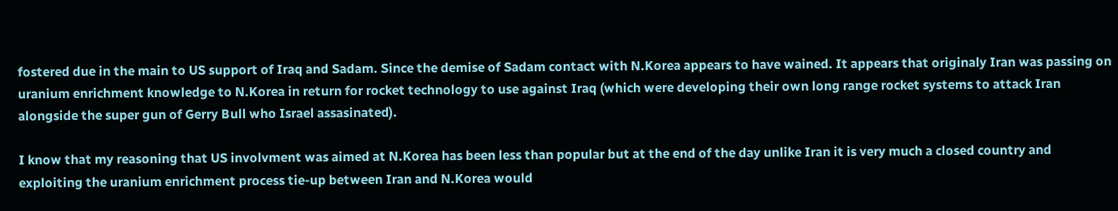fostered due in the main to US support of Iraq and Sadam. Since the demise of Sadam contact with N.Korea appears to have wained. It appears that originaly Iran was passing on uranium enrichment knowledge to N.Korea in return for rocket technology to use against Iraq (which were developing their own long range rocket systems to attack Iran alongside the super gun of Gerry Bull who Israel assasinated).

I know that my reasoning that US involvment was aimed at N.Korea has been less than popular but at the end of the day unlike Iran it is very much a closed country and exploiting the uranium enrichment process tie-up between Iran and N.Korea would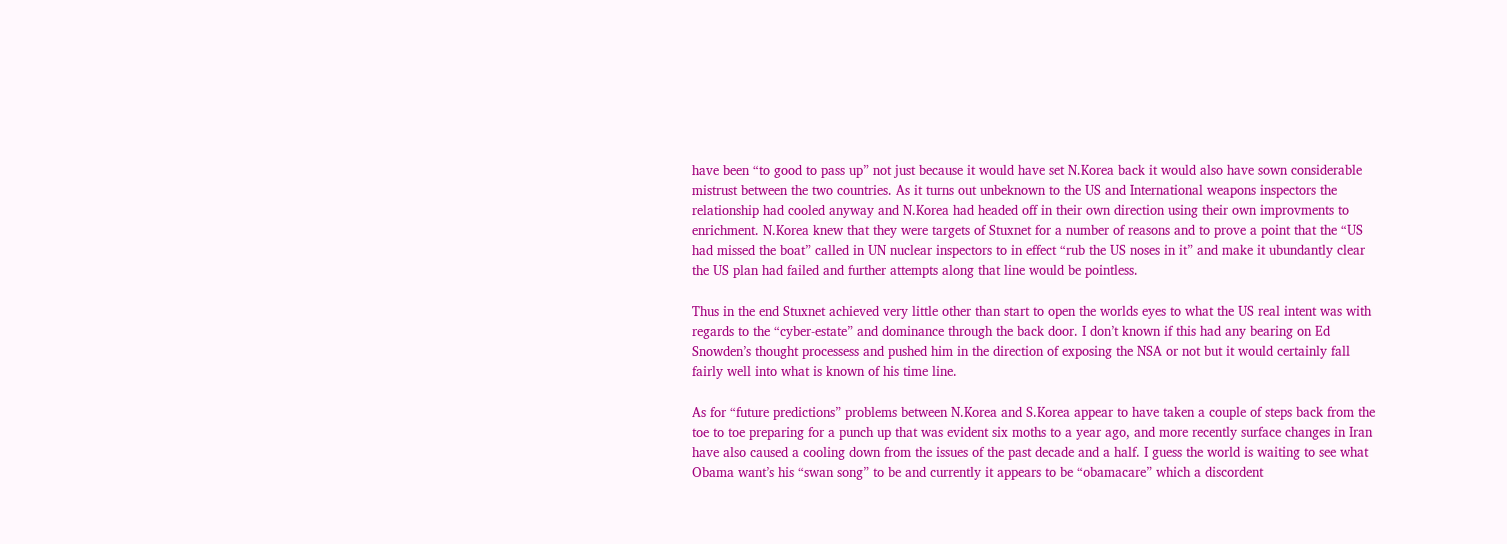have been “to good to pass up” not just because it would have set N.Korea back it would also have sown considerable mistrust between the two countries. As it turns out unbeknown to the US and International weapons inspectors the relationship had cooled anyway and N.Korea had headed off in their own direction using their own improvments to enrichment. N.Korea knew that they were targets of Stuxnet for a number of reasons and to prove a point that the “US had missed the boat” called in UN nuclear inspectors to in effect “rub the US noses in it” and make it ubundantly clear the US plan had failed and further attempts along that line would be pointless.

Thus in the end Stuxnet achieved very little other than start to open the worlds eyes to what the US real intent was with regards to the “cyber-estate” and dominance through the back door. I don’t known if this had any bearing on Ed Snowden’s thought processess and pushed him in the direction of exposing the NSA or not but it would certainly fall fairly well into what is known of his time line.

As for “future predictions” problems between N.Korea and S.Korea appear to have taken a couple of steps back from the toe to toe preparing for a punch up that was evident six moths to a year ago, and more recently surface changes in Iran have also caused a cooling down from the issues of the past decade and a half. I guess the world is waiting to see what Obama want’s his “swan song” to be and currently it appears to be “obamacare” which a discordent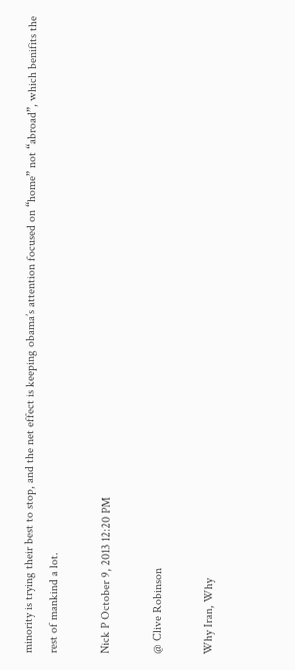minority is trying their best to stop, and the net effect is keeping obama’s attention focused on “home” not “abroad”, which benifits the rest of mankind a lot.

Nick P October 9, 2013 12:20 PM

@ Clive Robinson

Why Iran, Why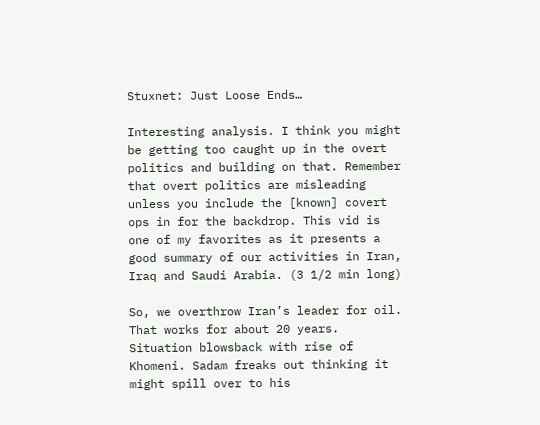Stuxnet: Just Loose Ends…

Interesting analysis. I think you might be getting too caught up in the overt politics and building on that. Remember that overt politics are misleading unless you include the [known] covert ops in for the backdrop. This vid is one of my favorites as it presents a good summary of our activities in Iran, Iraq and Saudi Arabia. (3 1/2 min long)

So, we overthrow Iran’s leader for oil. That works for about 20 years. Situation blowsback with rise of Khomeni. Sadam freaks out thinking it might spill over to his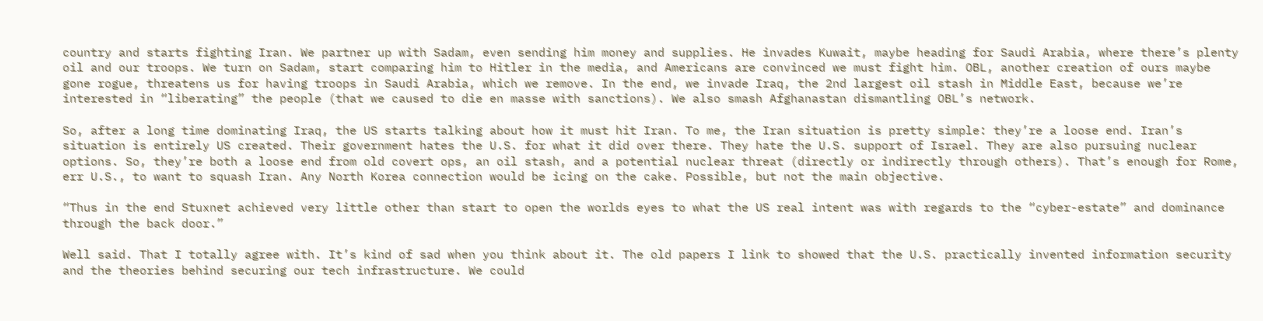country and starts fighting Iran. We partner up with Sadam, even sending him money and supplies. He invades Kuwait, maybe heading for Saudi Arabia, where there’s plenty oil and our troops. We turn on Sadam, start comparing him to Hitler in the media, and Americans are convinced we must fight him. OBL, another creation of ours maybe gone rogue, threatens us for having troops in Saudi Arabia, which we remove. In the end, we invade Iraq, the 2nd largest oil stash in Middle East, because we’re interested in “liberating” the people (that we caused to die en masse with sanctions). We also smash Afghanastan dismantling OBL’s network.

So, after a long time dominating Iraq, the US starts talking about how it must hit Iran. To me, the Iran situation is pretty simple: they’re a loose end. Iran’s situation is entirely US created. Their government hates the U.S. for what it did over there. They hate the U.S. support of Israel. They are also pursuing nuclear options. So, they’re both a loose end from old covert ops, an oil stash, and a potential nuclear threat (directly or indirectly through others). That’s enough for Rome, err U.S., to want to squash Iran. Any North Korea connection would be icing on the cake. Possible, but not the main objective.

“Thus in the end Stuxnet achieved very little other than start to open the worlds eyes to what the US real intent was with regards to the “cyber-estate” and dominance through the back door.”

Well said. That I totally agree with. It’s kind of sad when you think about it. The old papers I link to showed that the U.S. practically invented information security and the theories behind securing our tech infrastructure. We could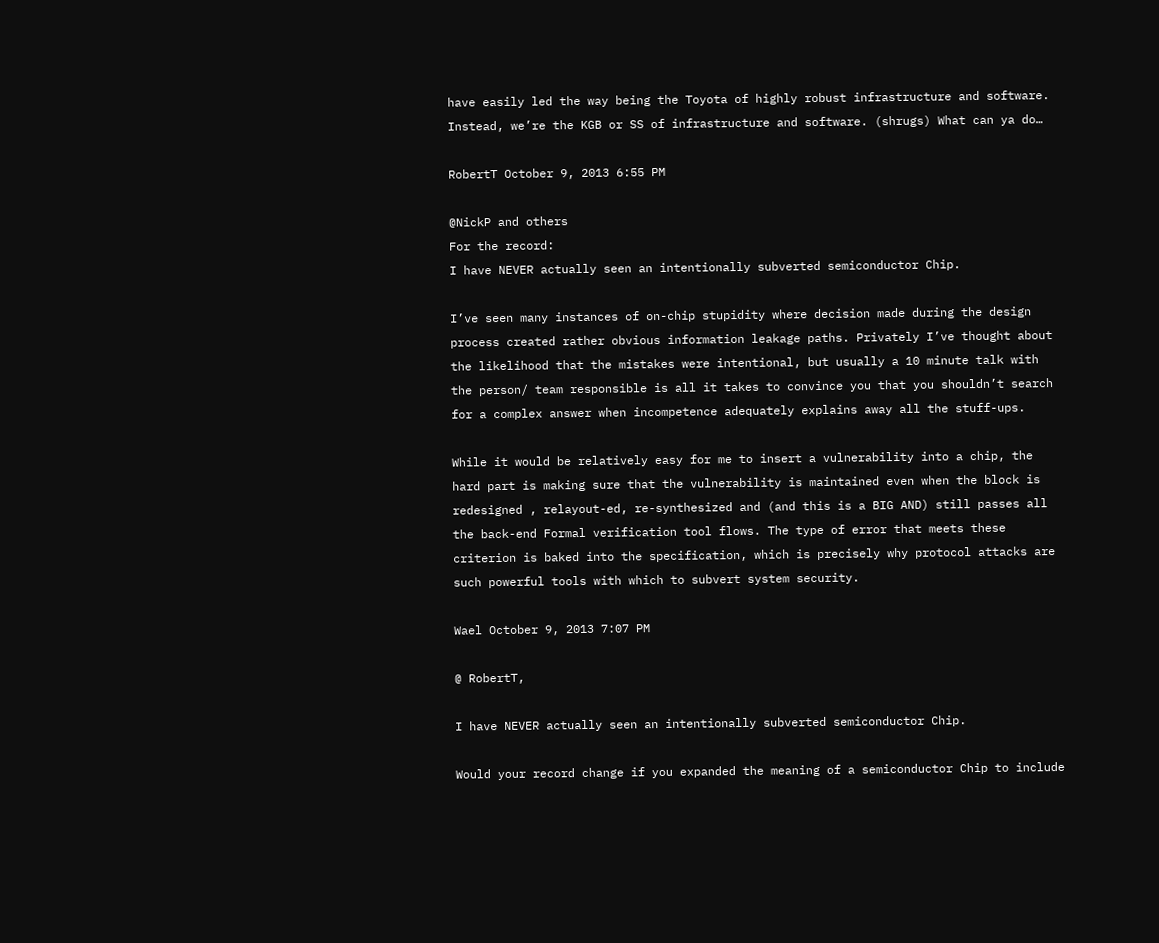have easily led the way being the Toyota of highly robust infrastructure and software. Instead, we’re the KGB or SS of infrastructure and software. (shrugs) What can ya do…

RobertT October 9, 2013 6:55 PM

@NickP and others
For the record:
I have NEVER actually seen an intentionally subverted semiconductor Chip.

I’ve seen many instances of on-chip stupidity where decision made during the design process created rather obvious information leakage paths. Privately I’ve thought about the likelihood that the mistakes were intentional, but usually a 10 minute talk with the person/ team responsible is all it takes to convince you that you shouldn’t search for a complex answer when incompetence adequately explains away all the stuff-ups.

While it would be relatively easy for me to insert a vulnerability into a chip, the hard part is making sure that the vulnerability is maintained even when the block is redesigned , relayout-ed, re-synthesized and (and this is a BIG AND) still passes all the back-end Formal verification tool flows. The type of error that meets these criterion is baked into the specification, which is precisely why protocol attacks are such powerful tools with which to subvert system security.

Wael October 9, 2013 7:07 PM

@ RobertT,

I have NEVER actually seen an intentionally subverted semiconductor Chip.

Would your record change if you expanded the meaning of a semiconductor Chip to include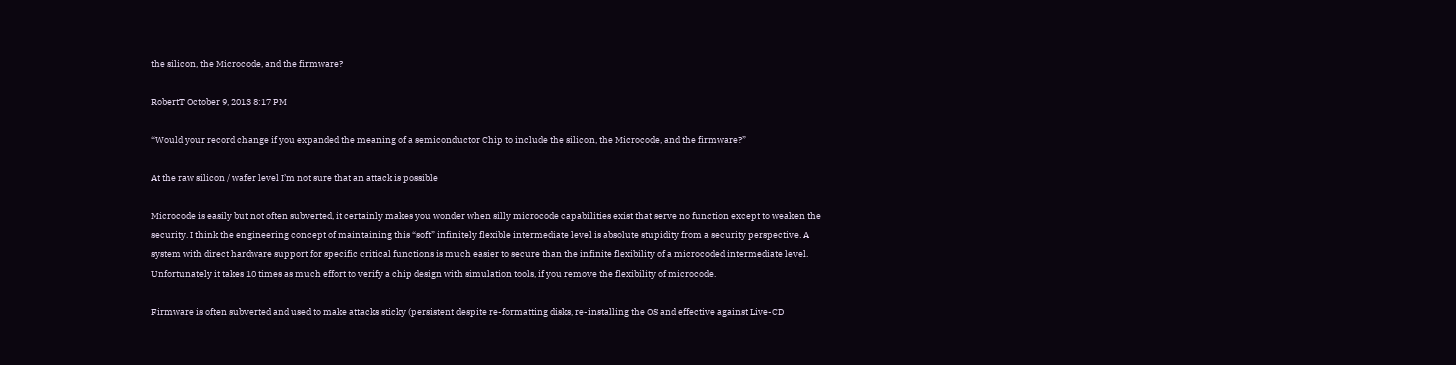the silicon, the Microcode, and the firmware?

RobertT October 9, 2013 8:17 PM

“Would your record change if you expanded the meaning of a semiconductor Chip to include the silicon, the Microcode, and the firmware?”

At the raw silicon / wafer level I’m not sure that an attack is possible

Microcode is easily but not often subverted, it certainly makes you wonder when silly microcode capabilities exist that serve no function except to weaken the security. I think the engineering concept of maintaining this “soft” infinitely flexible intermediate level is absolute stupidity from a security perspective. A system with direct hardware support for specific critical functions is much easier to secure than the infinite flexibility of a microcoded intermediate level. Unfortunately it takes 10 times as much effort to verify a chip design with simulation tools, if you remove the flexibility of microcode.

Firmware is often subverted and used to make attacks sticky (persistent despite re-formatting disks, re-installing the OS and effective against Live-CD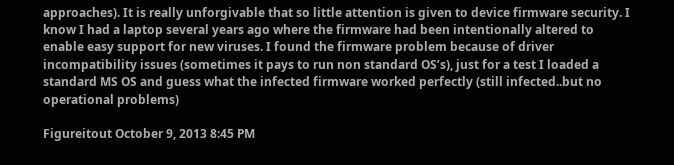approaches). It is really unforgivable that so little attention is given to device firmware security. I know I had a laptop several years ago where the firmware had been intentionally altered to enable easy support for new viruses. I found the firmware problem because of driver incompatibility issues (sometimes it pays to run non standard OS’s), just for a test I loaded a standard MS OS and guess what the infected firmware worked perfectly (still infected..but no operational problems)

Figureitout October 9, 2013 8:45 PM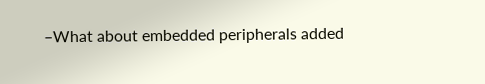–What about embedded peripherals added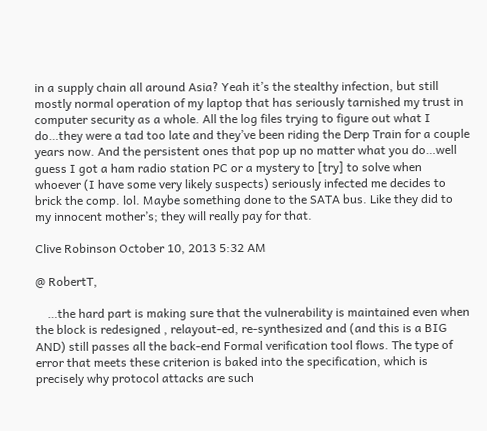in a supply chain all around Asia? Yeah it’s the stealthy infection, but still mostly normal operation of my laptop that has seriously tarnished my trust in computer security as a whole. All the log files trying to figure out what I do…they were a tad too late and they’ve been riding the Derp Train for a couple years now. And the persistent ones that pop up no matter what you do…well guess I got a ham radio station PC or a mystery to [try] to solve when whoever (I have some very likely suspects) seriously infected me decides to brick the comp. lol. Maybe something done to the SATA bus. Like they did to my innocent mother’s; they will really pay for that.

Clive Robinson October 10, 2013 5:32 AM

@ RobertT,

    …the hard part is making sure that the vulnerability is maintained even when the block is redesigned , relayout-ed, re-synthesized and (and this is a BIG AND) still passes all the back-end Formal verification tool flows. The type of error that meets these criterion is baked into the specification, which is precisely why protocol attacks are such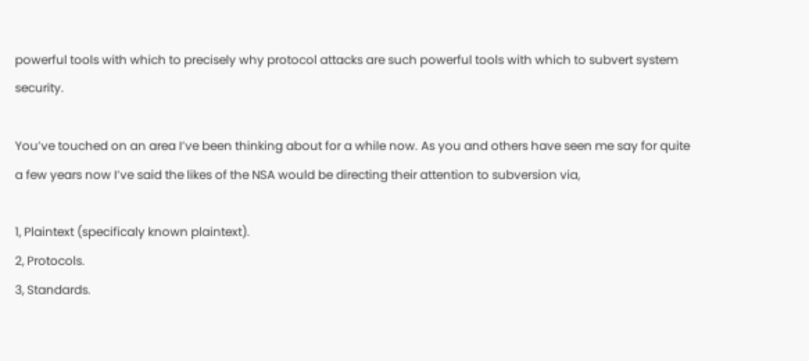powerful tools with which to precisely why protocol attacks are such powerful tools with which to subvert system security.

You’ve touched on an area I’ve been thinking about for a while now. As you and others have seen me say for quite a few years now I’ve said the likes of the NSA would be directing their attention to subversion via,

1, Plaintext (specificaly known plaintext).
2, Protocols.
3, Standards.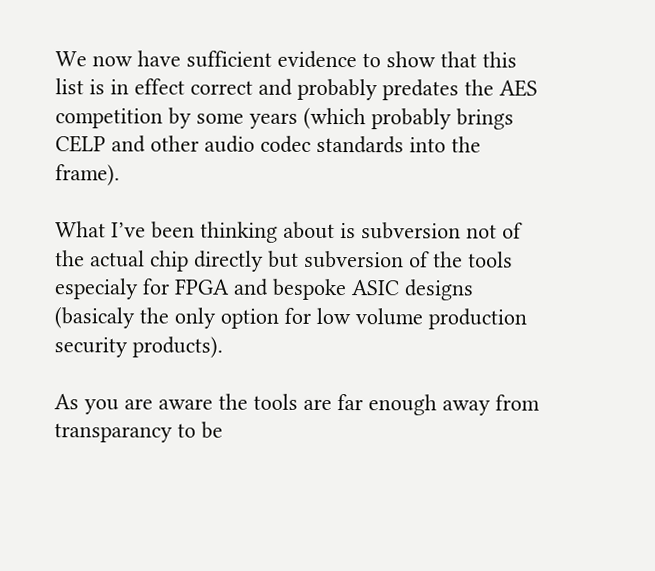We now have sufficient evidence to show that this list is in effect correct and probably predates the AES competition by some years (which probably brings CELP and other audio codec standards into the frame).

What I’ve been thinking about is subversion not of the actual chip directly but subversion of the tools especialy for FPGA and bespoke ASIC designs (basicaly the only option for low volume production security products).

As you are aware the tools are far enough away from transparancy to be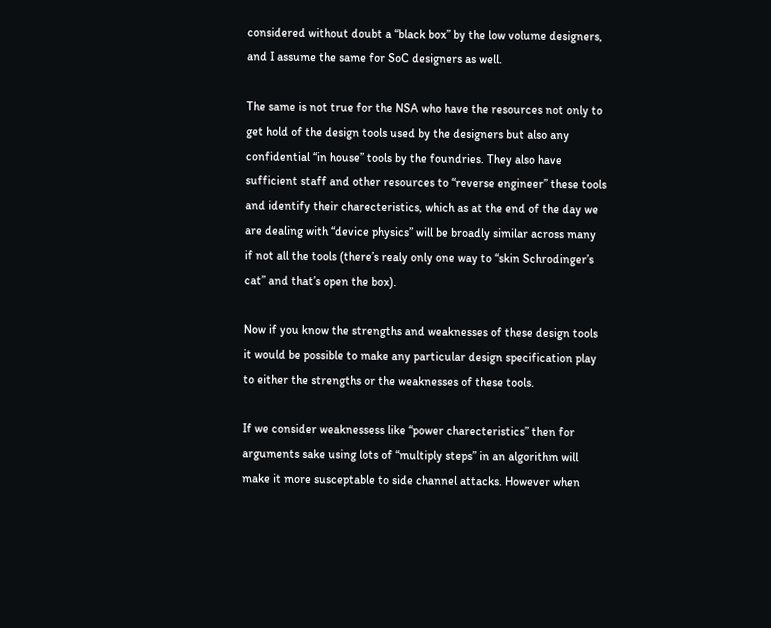considered without doubt a “black box” by the low volume designers, and I assume the same for SoC designers as well.

The same is not true for the NSA who have the resources not only to get hold of the design tools used by the designers but also any confidential “in house” tools by the foundries. They also have sufficient staff and other resources to “reverse engineer” these tools and identify their charecteristics, which as at the end of the day we are dealing with “device physics” will be broadly similar across many if not all the tools (there’s realy only one way to “skin Schrodinger’s cat” and that’s open the box).

Now if you know the strengths and weaknesses of these design tools it would be possible to make any particular design specification play to either the strengths or the weaknesses of these tools.

If we consider weaknessess like “power charecteristics” then for arguments sake using lots of “multiply steps” in an algorithm will make it more susceptable to side channel attacks. However when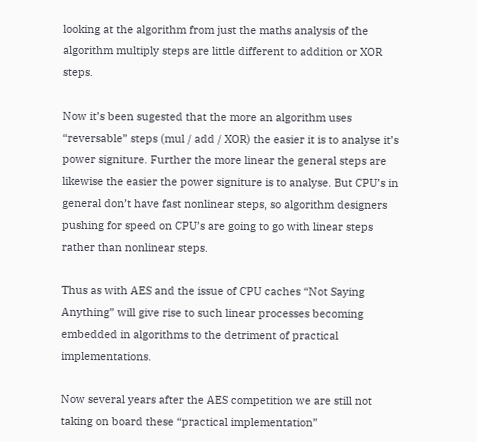looking at the algorithm from just the maths analysis of the algorithm multiply steps are little different to addition or XOR steps.

Now it’s been sugested that the more an algorithm uses “reversable” steps (mul / add / XOR) the easier it is to analyse it’s power signiture. Further the more linear the general steps are likewise the easier the power signiture is to analyse. But CPU’s in general don’t have fast nonlinear steps, so algorithm designers pushing for speed on CPU’s are going to go with linear steps rather than nonlinear steps.

Thus as with AES and the issue of CPU caches “Not Saying Anything” will give rise to such linear processes becoming embedded in algorithms to the detriment of practical implementations.

Now several years after the AES competition we are still not taking on board these “practical implementation”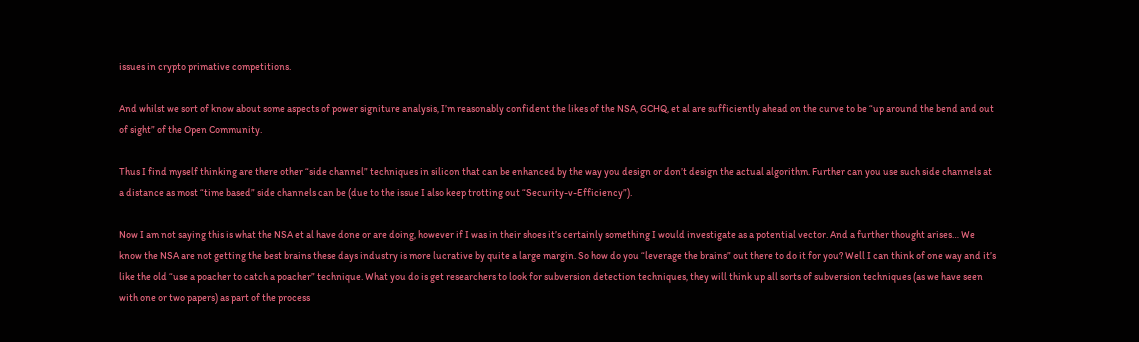issues in crypto primative competitions.

And whilst we sort of know about some aspects of power signiture analysis, I’m reasonably confident the likes of the NSA, GCHQ, et al are sufficiently ahead on the curve to be “up around the bend and out of sight” of the Open Community.

Thus I find myself thinking are there other “side channel” techniques in silicon that can be enhanced by the way you design or don’t design the actual algorithm. Further can you use such side channels at a distance as most “time based” side channels can be (due to the issue I also keep trotting out “Security-v-Efficiency”).

Now I am not saying this is what the NSA et al have done or are doing, however if I was in their shoes it’s certainly something I would investigate as a potential vector. And a further thought arises… We know the NSA are not getting the best brains these days industry is more lucrative by quite a large margin. So how do you “leverage the brains” out there to do it for you? Well I can think of one way and it’s like the old “use a poacher to catch a poacher” technique. What you do is get researchers to look for subversion detection techniques, they will think up all sorts of subversion techniques (as we have seen with one or two papers) as part of the process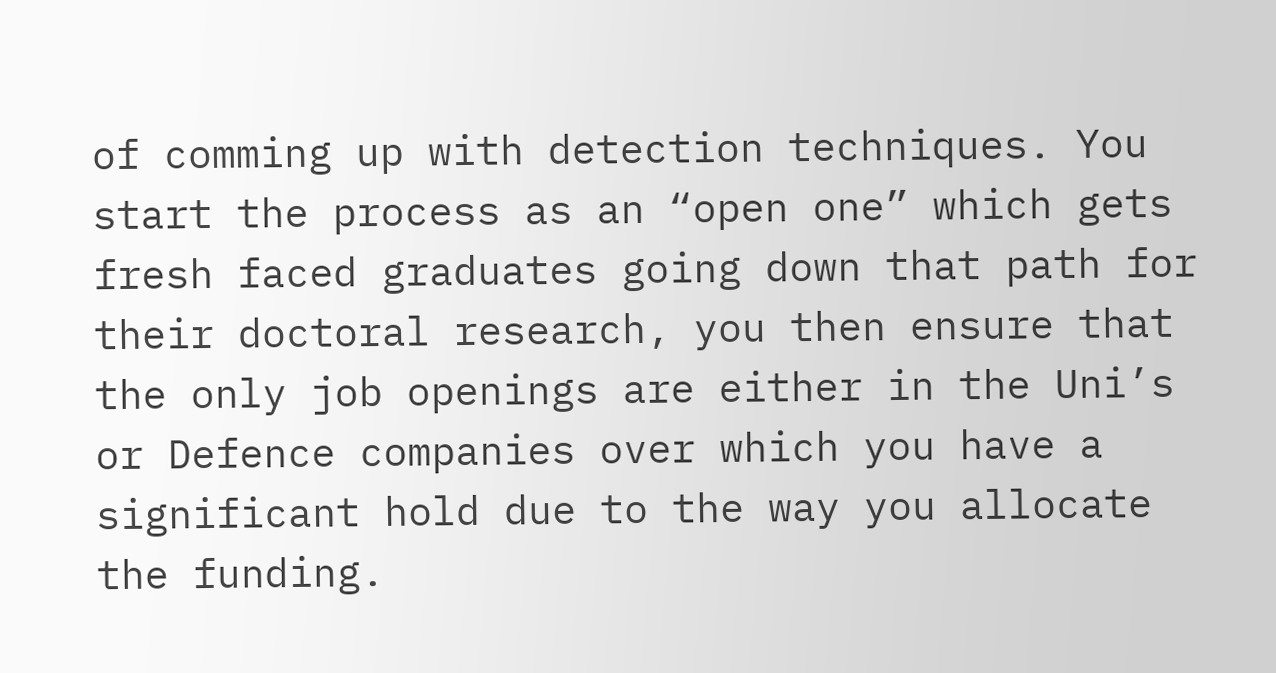of comming up with detection techniques. You start the process as an “open one” which gets fresh faced graduates going down that path for their doctoral research, you then ensure that the only job openings are either in the Uni’s or Defence companies over which you have a significant hold due to the way you allocate the funding.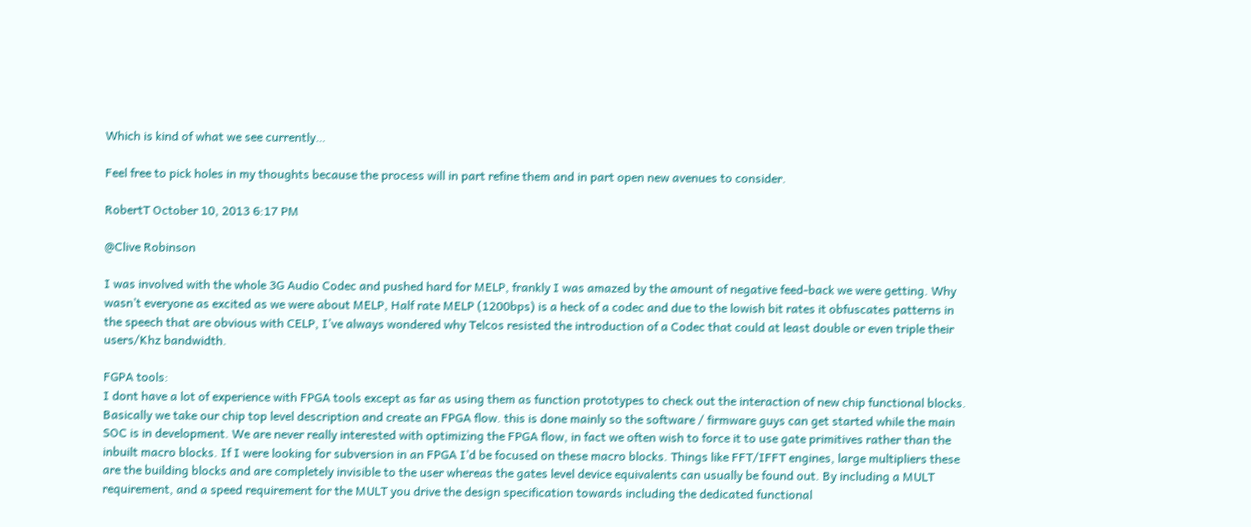Which is kind of what we see currently…

Feel free to pick holes in my thoughts because the process will in part refine them and in part open new avenues to consider.

RobertT October 10, 2013 6:17 PM

@Clive Robinson

I was involved with the whole 3G Audio Codec and pushed hard for MELP, frankly I was amazed by the amount of negative feed-back we were getting. Why wasn’t everyone as excited as we were about MELP, Half rate MELP (1200bps) is a heck of a codec and due to the lowish bit rates it obfuscates patterns in the speech that are obvious with CELP, I’ve always wondered why Telcos resisted the introduction of a Codec that could at least double or even triple their users/Khz bandwidth.

FGPA tools:
I dont have a lot of experience with FPGA tools except as far as using them as function prototypes to check out the interaction of new chip functional blocks. Basically we take our chip top level description and create an FPGA flow. this is done mainly so the software / firmware guys can get started while the main SOC is in development. We are never really interested with optimizing the FPGA flow, in fact we often wish to force it to use gate primitives rather than the inbuilt macro blocks. If I were looking for subversion in an FPGA I’d be focused on these macro blocks. Things like FFT/IFFT engines, large multipliers these are the building blocks and are completely invisible to the user whereas the gates level device equivalents can usually be found out. By including a MULT requirement, and a speed requirement for the MULT you drive the design specification towards including the dedicated functional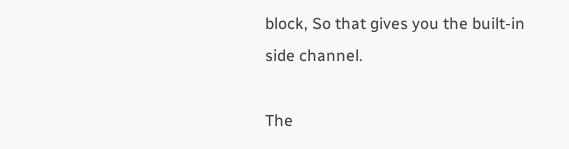block, So that gives you the built-in side channel.

The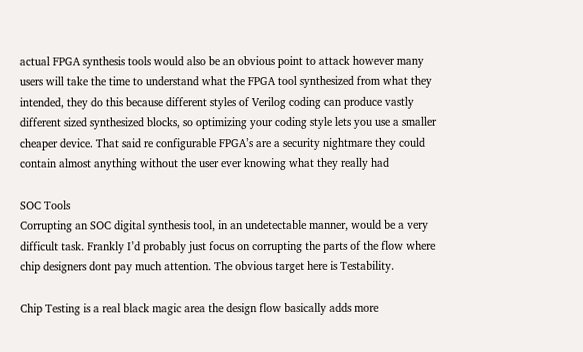actual FPGA synthesis tools would also be an obvious point to attack however many users will take the time to understand what the FPGA tool synthesized from what they intended, they do this because different styles of Verilog coding can produce vastly different sized synthesized blocks, so optimizing your coding style lets you use a smaller cheaper device. That said re configurable FPGA’s are a security nightmare they could contain almost anything without the user ever knowing what they really had

SOC Tools
Corrupting an SOC digital synthesis tool, in an undetectable manner, would be a very difficult task. Frankly I’d probably just focus on corrupting the parts of the flow where chip designers dont pay much attention. The obvious target here is Testability.

Chip Testing is a real black magic area the design flow basically adds more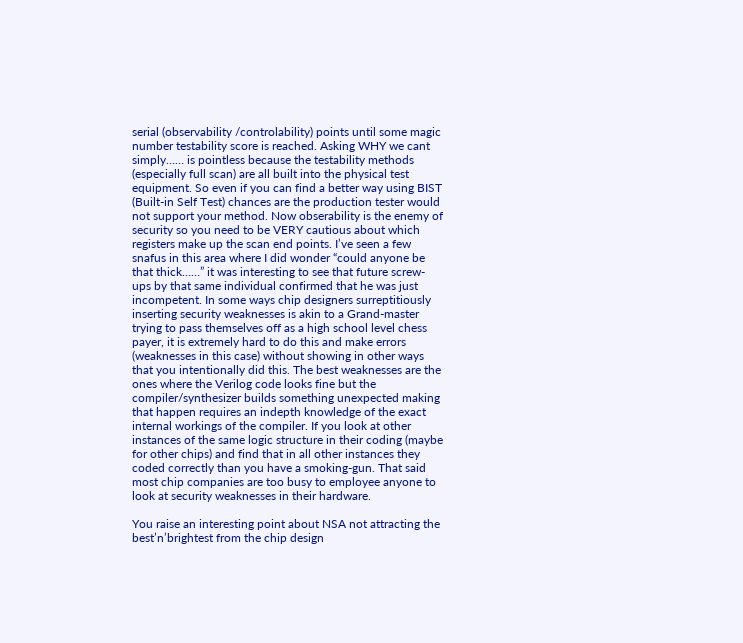serial (observability /controlability) points until some magic number testability score is reached. Asking WHY we cant simply…… is pointless because the testability methods (especially full scan) are all built into the physical test equipment. So even if you can find a better way using BIST (Built-in Self Test) chances are the production tester would not support your method. Now obserability is the enemy of security so you need to be VERY cautious about which registers make up the scan end points. I’ve seen a few snafus in this area where I did wonder “could anyone be that thick……” it was interesting to see that future screw-ups by that same individual confirmed that he was just incompetent. In some ways chip designers surreptitiously inserting security weaknesses is akin to a Grand-master trying to pass themselves off as a high school level chess payer, it is extremely hard to do this and make errors (weaknesses in this case) without showing in other ways that you intentionally did this. The best weaknesses are the ones where the Verilog code looks fine but the compiler/synthesizer builds something unexpected making that happen requires an indepth knowledge of the exact internal workings of the compiler. If you look at other instances of the same logic structure in their coding (maybe for other chips) and find that in all other instances they coded correctly than you have a smoking-gun. That said most chip companies are too busy to employee anyone to look at security weaknesses in their hardware.

You raise an interesting point about NSA not attracting the best’n’brightest from the chip design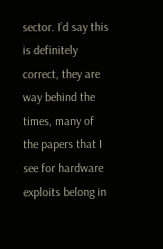sector. I’d say this is definitely correct, they are way behind the times, many of the papers that I see for hardware exploits belong in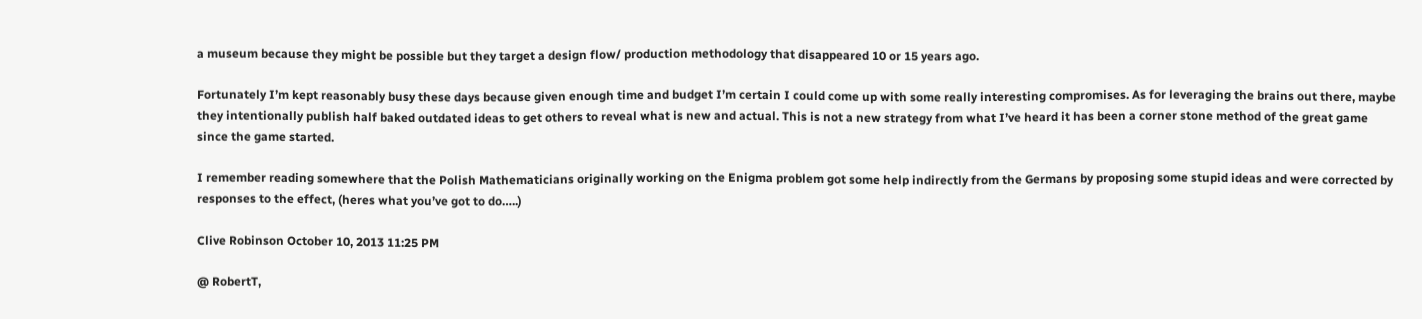a museum because they might be possible but they target a design flow/ production methodology that disappeared 10 or 15 years ago.

Fortunately I’m kept reasonably busy these days because given enough time and budget I’m certain I could come up with some really interesting compromises. As for leveraging the brains out there, maybe they intentionally publish half baked outdated ideas to get others to reveal what is new and actual. This is not a new strategy from what I’ve heard it has been a corner stone method of the great game since the game started.

I remember reading somewhere that the Polish Mathematicians originally working on the Enigma problem got some help indirectly from the Germans by proposing some stupid ideas and were corrected by responses to the effect, (heres what you’ve got to do…..)

Clive Robinson October 10, 2013 11:25 PM

@ RobertT,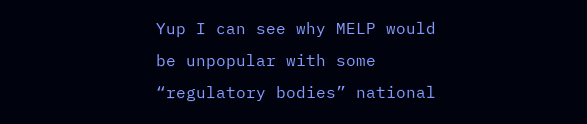Yup I can see why MELP would be unpopular with some “regulatory bodies” national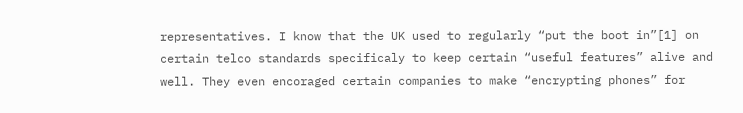representatives. I know that the UK used to regularly “put the boot in”[1] on certain telco standards specificaly to keep certain “useful features” alive and well. They even encoraged certain companies to make “encrypting phones” for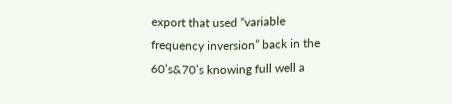export that used “variable frequency inversion” back in the 60’s&70’s knowing full well a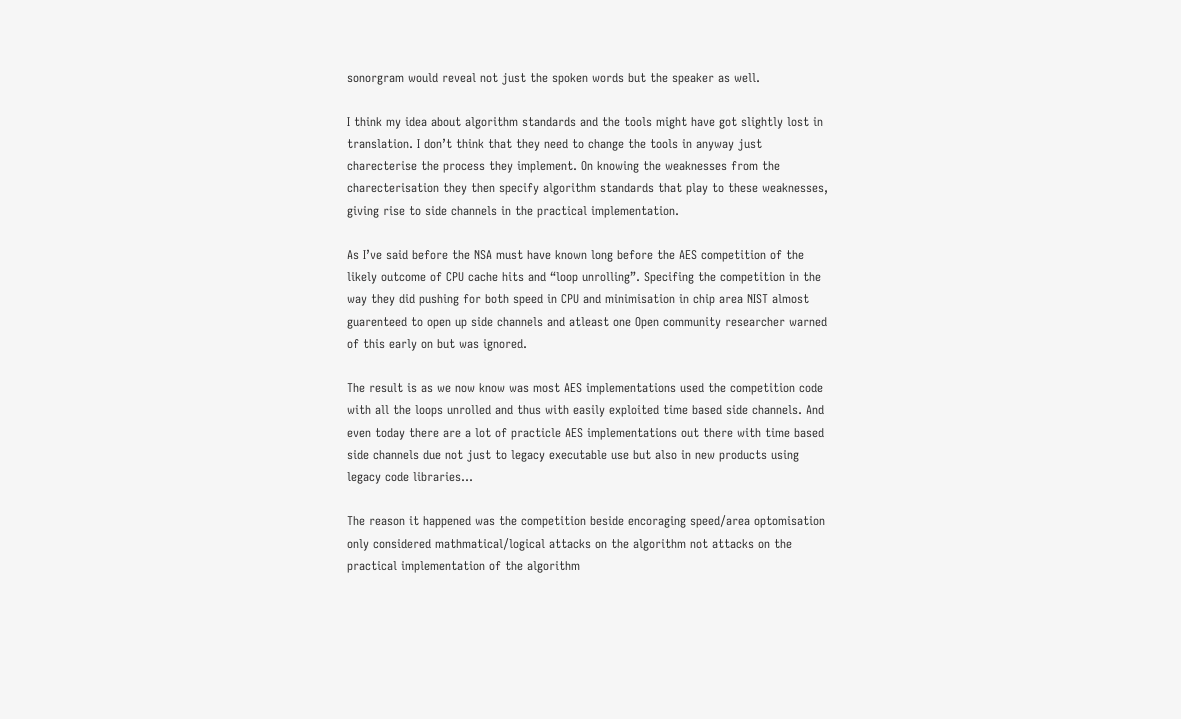sonorgram would reveal not just the spoken words but the speaker as well.

I think my idea about algorithm standards and the tools might have got slightly lost in translation. I don’t think that they need to change the tools in anyway just charecterise the process they implement. On knowing the weaknesses from the charecterisation they then specify algorithm standards that play to these weaknesses, giving rise to side channels in the practical implementation.

As I’ve said before the NSA must have known long before the AES competition of the likely outcome of CPU cache hits and “loop unrolling”. Specifing the competition in the way they did pushing for both speed in CPU and minimisation in chip area NIST almost guarenteed to open up side channels and atleast one Open community researcher warned of this early on but was ignored.

The result is as we now know was most AES implementations used the competition code with all the loops unrolled and thus with easily exploited time based side channels. And even today there are a lot of practicle AES implementations out there with time based side channels due not just to legacy executable use but also in new products using legacy code libraries…

The reason it happened was the competition beside encoraging speed/area optomisation only considered mathmatical/logical attacks on the algorithm not attacks on the practical implementation of the algorithm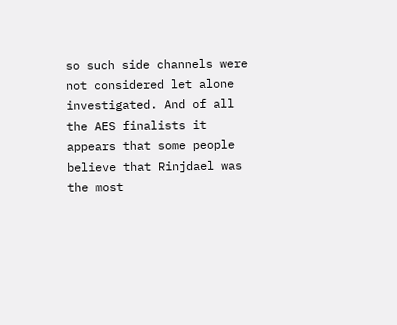so such side channels were not considered let alone investigated. And of all the AES finalists it appears that some people believe that Rinjdael was the most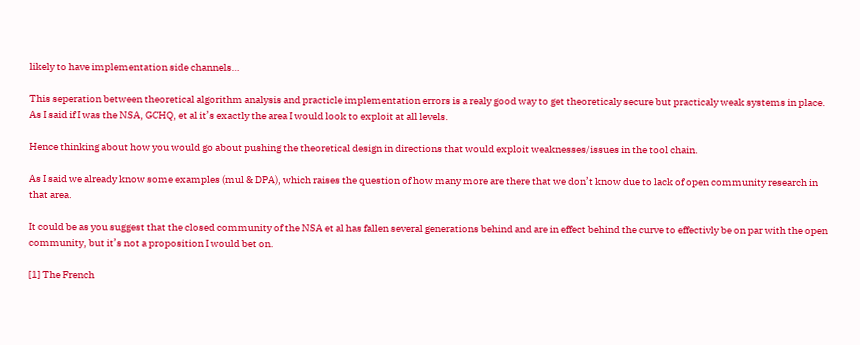likely to have implementation side channels…

This seperation between theoretical algorithm analysis and practicle implementation errors is a realy good way to get theoreticaly secure but practicaly weak systems in place. As I said if I was the NSA, GCHQ, et al it’s exactly the area I would look to exploit at all levels.

Hence thinking about how you would go about pushing the theoretical design in directions that would exploit weaknesses/issues in the tool chain.

As I said we already know some examples (mul & DPA), which raises the question of how many more are there that we don’t know due to lack of open community research in that area.

It could be as you suggest that the closed community of the NSA et al has fallen several generations behind and are in effect behind the curve to effectivly be on par with the open community, but it’s not a proposition I would bet on.

[1] The French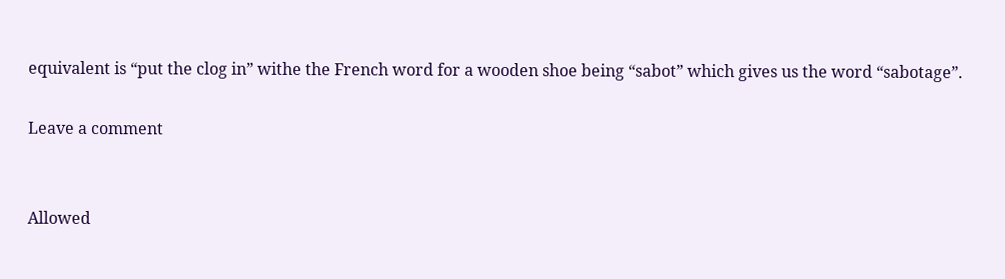equivalent is “put the clog in” withe the French word for a wooden shoe being “sabot” which gives us the word “sabotage”.

Leave a comment


Allowed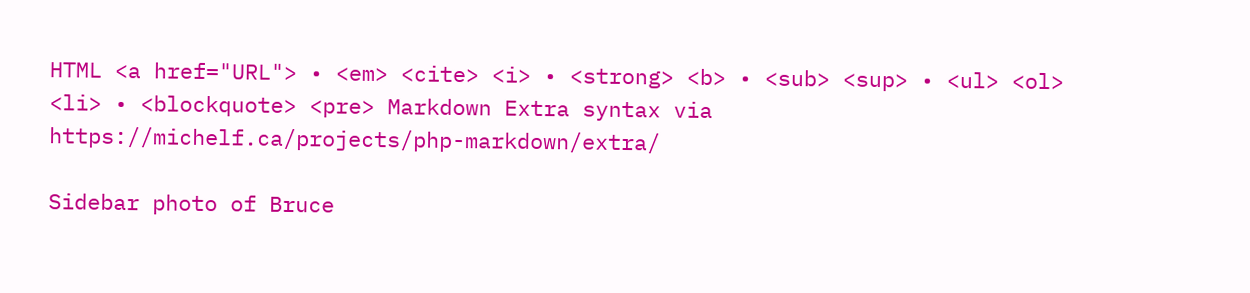HTML <a href="URL"> • <em> <cite> <i> • <strong> <b> • <sub> <sup> • <ul> <ol> <li> • <blockquote> <pre> Markdown Extra syntax via https://michelf.ca/projects/php-markdown/extra/

Sidebar photo of Bruce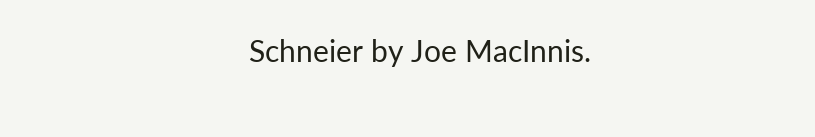Schneier by Joe MacInnis.